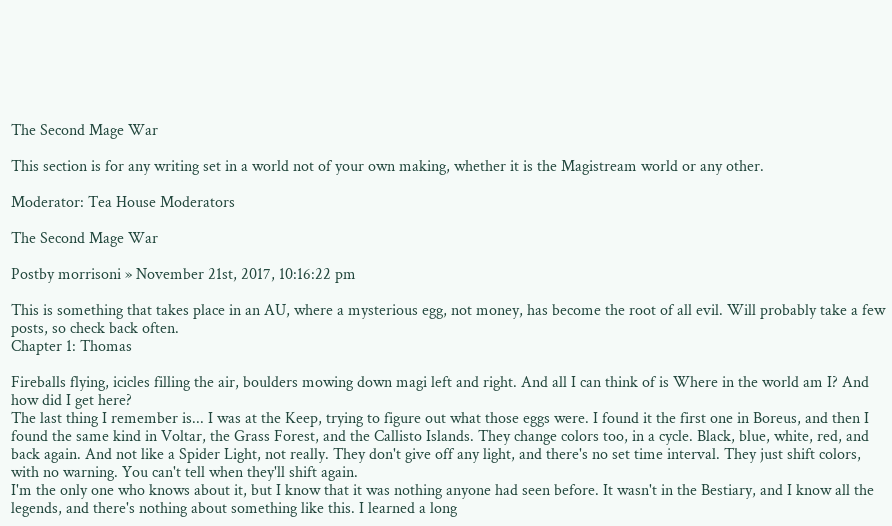The Second Mage War

This section is for any writing set in a world not of your own making, whether it is the Magistream world or any other.

Moderator: Tea House Moderators

The Second Mage War

Postby morrisoni » November 21st, 2017, 10:16:22 pm

This is something that takes place in an AU, where a mysterious egg, not money, has become the root of all evil. Will probably take a few posts, so check back often.
Chapter 1: Thomas

Fireballs flying, icicles filling the air, boulders mowing down magi left and right. And all I can think of is Where in the world am I? And how did I get here?
The last thing I remember is... I was at the Keep, trying to figure out what those eggs were. I found it the first one in Boreus, and then I found the same kind in Voltar, the Grass Forest, and the Callisto Islands. They change colors too, in a cycle. Black, blue, white, red, and back again. And not like a Spider Light, not really. They don't give off any light, and there's no set time interval. They just shift colors, with no warning. You can't tell when they'll shift again.
I'm the only one who knows about it, but I know that it was nothing anyone had seen before. It wasn't in the Bestiary, and I know all the legends, and there's nothing about something like this. I learned a long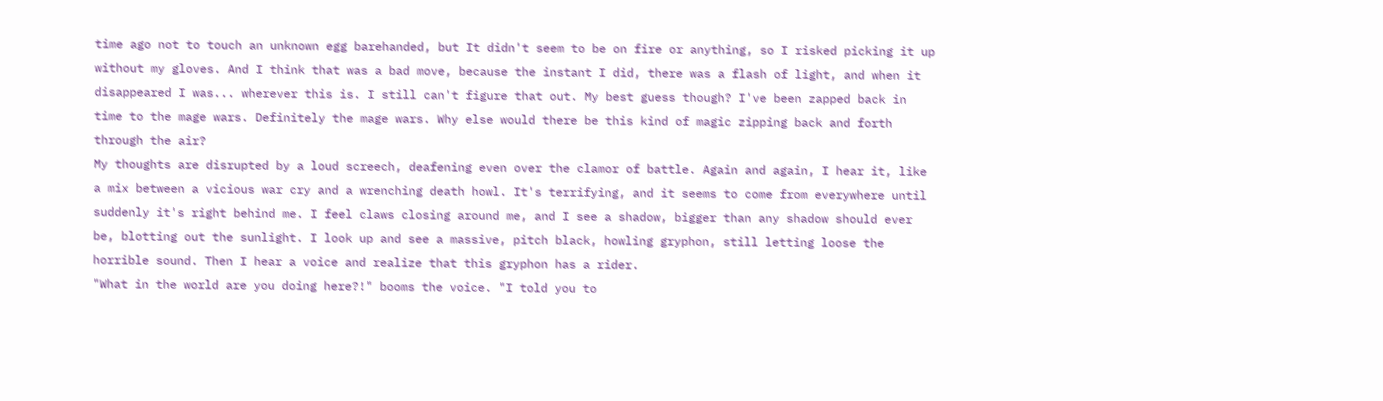time ago not to touch an unknown egg barehanded, but It didn't seem to be on fire or anything, so I risked picking it up without my gloves. And I think that was a bad move, because the instant I did, there was a flash of light, and when it disappeared I was... wherever this is. I still can't figure that out. My best guess though? I've been zapped back in time to the mage wars. Definitely the mage wars. Why else would there be this kind of magic zipping back and forth through the air?
My thoughts are disrupted by a loud screech, deafening even over the clamor of battle. Again and again, I hear it, like a mix between a vicious war cry and a wrenching death howl. It's terrifying, and it seems to come from everywhere until suddenly it's right behind me. I feel claws closing around me, and I see a shadow, bigger than any shadow should ever be, blotting out the sunlight. I look up and see a massive, pitch black, howling gryphon, still letting loose the horrible sound. Then I hear a voice and realize that this gryphon has a rider.
"What in the world are you doing here?!" booms the voice. "I told you to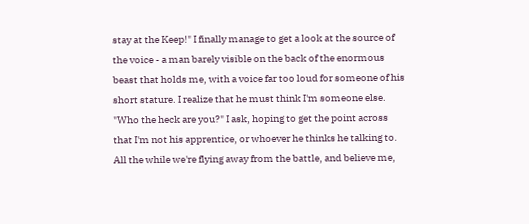stay at the Keep!" I finally manage to get a look at the source of the voice - a man barely visible on the back of the enormous beast that holds me, with a voice far too loud for someone of his short stature. I realize that he must think I'm someone else.
"Who the heck are you?" I ask, hoping to get the point across that I'm not his apprentice, or whoever he thinks he talking to. All the while we're flying away from the battle, and believe me,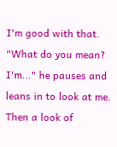I'm good with that.
"What do you mean? I'm..." he pauses and leans in to look at me. Then a look of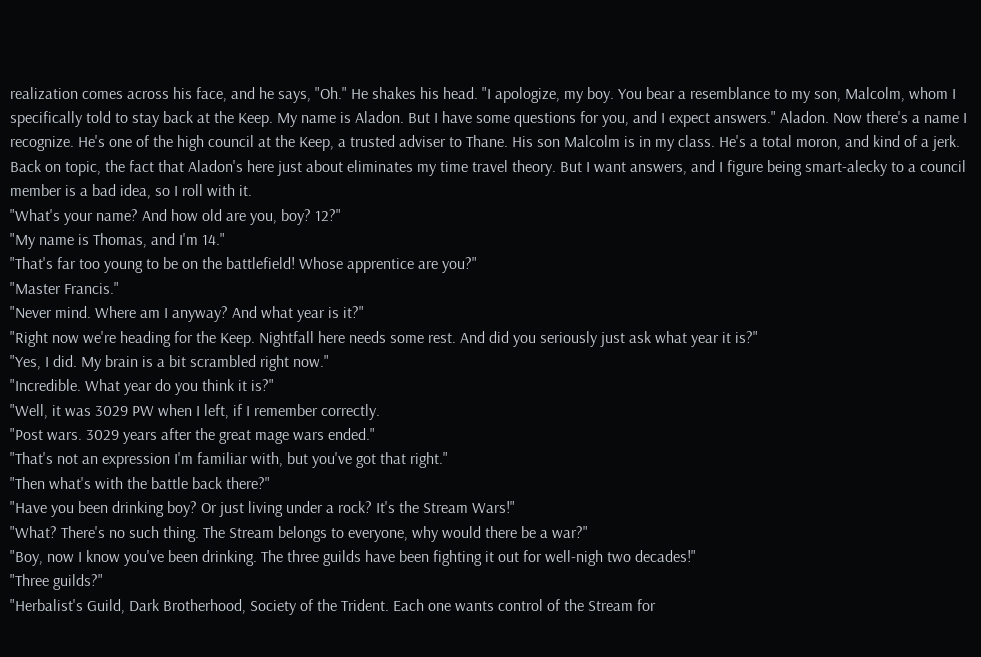realization comes across his face, and he says, "Oh." He shakes his head. "I apologize, my boy. You bear a resemblance to my son, Malcolm, whom I specifically told to stay back at the Keep. My name is Aladon. But I have some questions for you, and I expect answers." Aladon. Now there's a name I recognize. He's one of the high council at the Keep, a trusted adviser to Thane. His son Malcolm is in my class. He's a total moron, and kind of a jerk. Back on topic, the fact that Aladon's here just about eliminates my time travel theory. But I want answers, and I figure being smart-alecky to a council member is a bad idea, so I roll with it.
"What's your name? And how old are you, boy? 12?"
"My name is Thomas, and I'm 14."
"That's far too young to be on the battlefield! Whose apprentice are you?"
"Master Francis."
"Never mind. Where am I anyway? And what year is it?"
"Right now we're heading for the Keep. Nightfall here needs some rest. And did you seriously just ask what year it is?"
"Yes, I did. My brain is a bit scrambled right now."
"Incredible. What year do you think it is?"
"Well, it was 3029 PW when I left, if I remember correctly.
"Post wars. 3029 years after the great mage wars ended."
"That's not an expression I'm familiar with, but you've got that right."
"Then what's with the battle back there?"
"Have you been drinking boy? Or just living under a rock? It's the Stream Wars!"
"What? There's no such thing. The Stream belongs to everyone, why would there be a war?"
"Boy, now I know you've been drinking. The three guilds have been fighting it out for well-nigh two decades!"
"Three guilds?"
"Herbalist's Guild, Dark Brotherhood, Society of the Trident. Each one wants control of the Stream for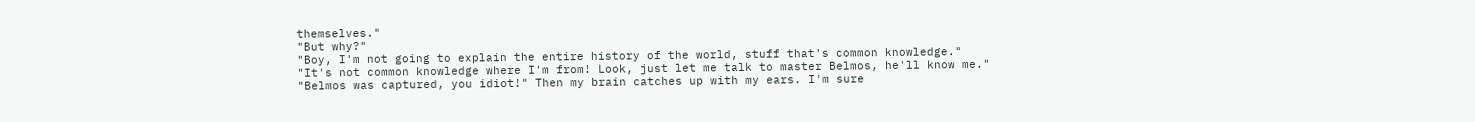themselves."
"But why?"
"Boy, I'm not going to explain the entire history of the world, stuff that's common knowledge."
"It's not common knowledge where I'm from! Look, just let me talk to master Belmos, he'll know me."
"Belmos was captured, you idiot!" Then my brain catches up with my ears. I'm sure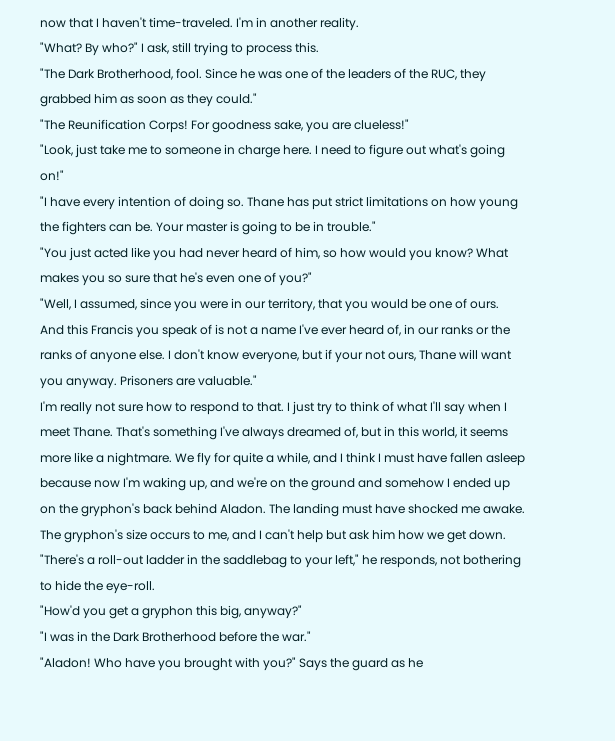now that I haven't time-traveled. I'm in another reality.
"What? By who?" I ask, still trying to process this.
"The Dark Brotherhood, fool. Since he was one of the leaders of the RUC, they grabbed him as soon as they could."
"The Reunification Corps! For goodness sake, you are clueless!"
"Look, just take me to someone in charge here. I need to figure out what's going on!"
"I have every intention of doing so. Thane has put strict limitations on how young the fighters can be. Your master is going to be in trouble."
"You just acted like you had never heard of him, so how would you know? What makes you so sure that he's even one of you?"
"Well, I assumed, since you were in our territory, that you would be one of ours. And this Francis you speak of is not a name I've ever heard of, in our ranks or the ranks of anyone else. I don't know everyone, but if your not ours, Thane will want you anyway. Prisoners are valuable."
I'm really not sure how to respond to that. I just try to think of what I'll say when I meet Thane. That's something I've always dreamed of, but in this world, it seems more like a nightmare. We fly for quite a while, and I think I must have fallen asleep because now I'm waking up, and we're on the ground and somehow I ended up on the gryphon's back behind Aladon. The landing must have shocked me awake. The gryphon's size occurs to me, and I can't help but ask him how we get down.
"There's a roll-out ladder in the saddlebag to your left," he responds, not bothering to hide the eye-roll.
"How'd you get a gryphon this big, anyway?"
"I was in the Dark Brotherhood before the war."
"Aladon! Who have you brought with you?" Says the guard as he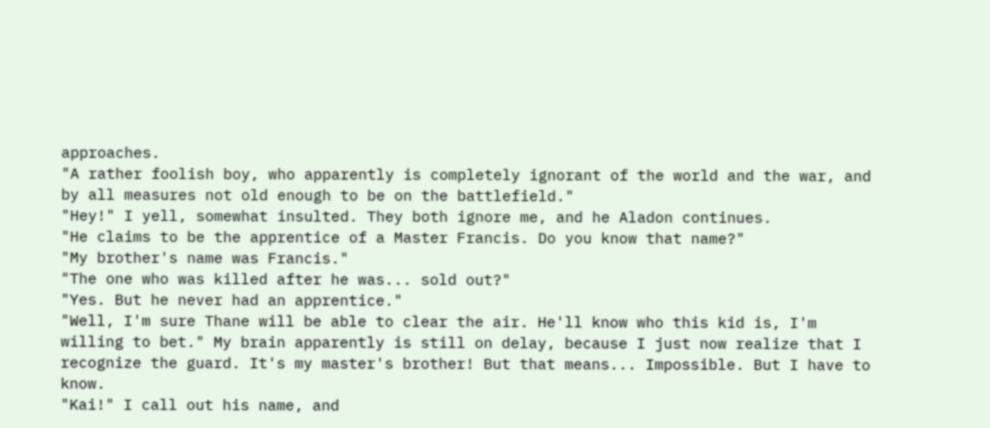approaches.
"A rather foolish boy, who apparently is completely ignorant of the world and the war, and by all measures not old enough to be on the battlefield."
"Hey!" I yell, somewhat insulted. They both ignore me, and he Aladon continues.
"He claims to be the apprentice of a Master Francis. Do you know that name?"
"My brother's name was Francis."
"The one who was killed after he was... sold out?"
"Yes. But he never had an apprentice."
"Well, I'm sure Thane will be able to clear the air. He'll know who this kid is, I'm willing to bet." My brain apparently is still on delay, because I just now realize that I recognize the guard. It's my master's brother! But that means... Impossible. But I have to know.
"Kai!" I call out his name, and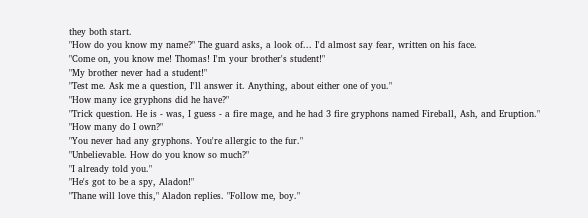they both start.
"How do you know my name?" The guard asks, a look of... I'd almost say fear, written on his face.
"Come on, you know me! Thomas! I'm your brother's student!"
"My brother never had a student!"
"Test me. Ask me a question, I'll answer it. Anything, about either one of you."
"How many ice gryphons did he have?"
"Trick question. He is - was, I guess - a fire mage, and he had 3 fire gryphons named Fireball, Ash, and Eruption."
"How many do I own?"
"You never had any gryphons. You're allergic to the fur."
"Unbelievable. How do you know so much?"
"I already told you."
"He's got to be a spy, Aladon!"
"Thane will love this," Aladon replies. "Follow me, boy."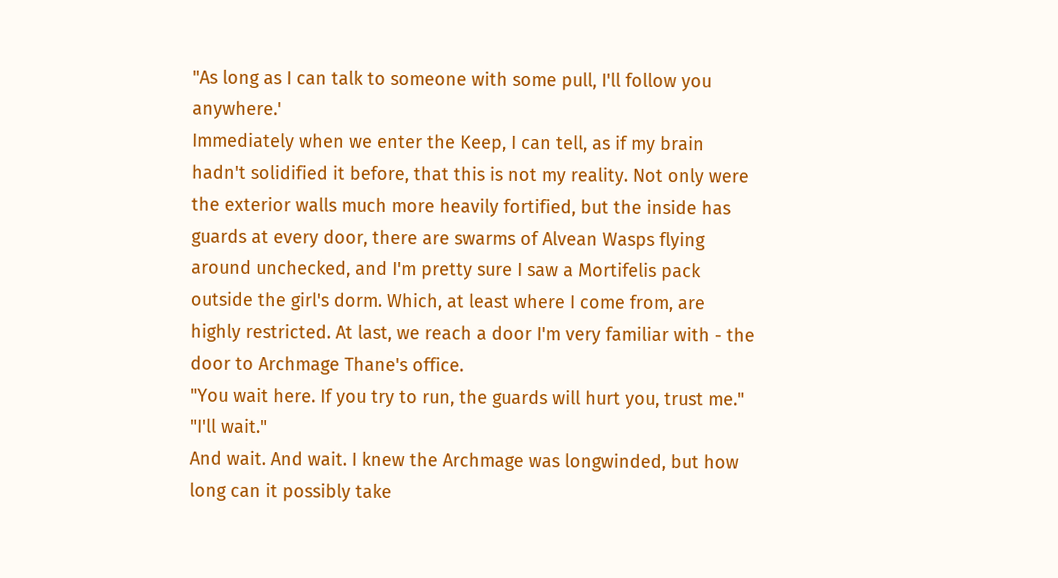"As long as I can talk to someone with some pull, I'll follow you anywhere.'
Immediately when we enter the Keep, I can tell, as if my brain hadn't solidified it before, that this is not my reality. Not only were the exterior walls much more heavily fortified, but the inside has guards at every door, there are swarms of Alvean Wasps flying around unchecked, and I'm pretty sure I saw a Mortifelis pack outside the girl's dorm. Which, at least where I come from, are highly restricted. At last, we reach a door I'm very familiar with - the door to Archmage Thane's office.
"You wait here. If you try to run, the guards will hurt you, trust me."
"I'll wait."
And wait. And wait. I knew the Archmage was longwinded, but how long can it possibly take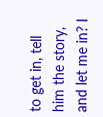to get in, tell him the story, and let me in? I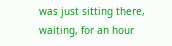was just sitting there, waiting, for an hour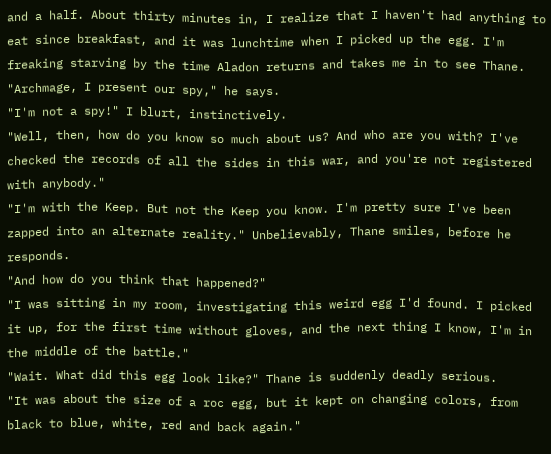and a half. About thirty minutes in, I realize that I haven't had anything to eat since breakfast, and it was lunchtime when I picked up the egg. I'm freaking starving by the time Aladon returns and takes me in to see Thane.
"Archmage, I present our spy," he says.
"I'm not a spy!" I blurt, instinctively.
"Well, then, how do you know so much about us? And who are you with? I've checked the records of all the sides in this war, and you're not registered with anybody."
"I'm with the Keep. But not the Keep you know. I'm pretty sure I've been zapped into an alternate reality." Unbelievably, Thane smiles, before he responds.
"And how do you think that happened?"
"I was sitting in my room, investigating this weird egg I'd found. I picked it up, for the first time without gloves, and the next thing I know, I'm in the middle of the battle."
"Wait. What did this egg look like?" Thane is suddenly deadly serious.
"It was about the size of a roc egg, but it kept on changing colors, from black to blue, white, red and back again."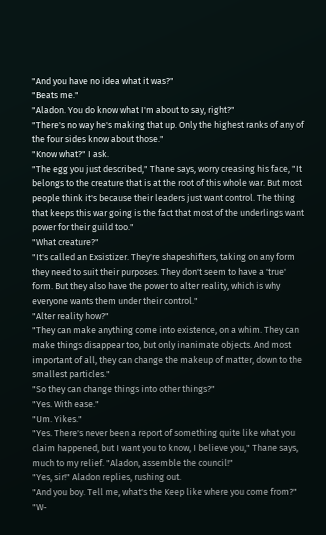"And you have no idea what it was?"
"Beats me."
"Aladon. You do know what I'm about to say, right?"
"There's no way he's making that up. Only the highest ranks of any of the four sides know about those."
"Know what?" I ask.
"The egg you just described," Thane says, worry creasing his face, "It belongs to the creature that is at the root of this whole war. But most people think it's because their leaders just want control. The thing that keeps this war going is the fact that most of the underlings want power for their guild too."
"What creature?"
"It's called an Exsistizer. They're shapeshifters, taking on any form they need to suit their purposes. They don't seem to have a 'true' form. But they also have the power to alter reality, which is why everyone wants them under their control."
"Alter reality how?"
"They can make anything come into existence, on a whim. They can make things disappear too, but only inanimate objects. And most important of all, they can change the makeup of matter, down to the smallest particles."
"So they can change things into other things?"
"Yes. With ease."
"Um. Yikes."
"Yes. There's never been a report of something quite like what you claim happened, but I want you to know, I believe you," Thane says, much to my relief. "Aladon, assemble the council!"
"Yes, sir!" Aladon replies, rushing out.
"And you boy. Tell me, what's the Keep like where you come from?"
"W-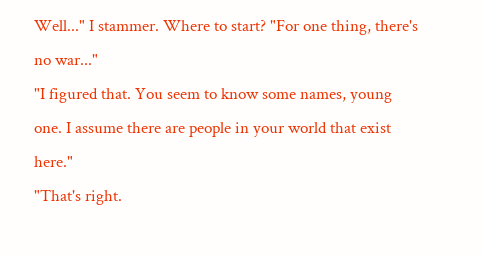Well..." I stammer. Where to start? "For one thing, there's no war..."
"I figured that. You seem to know some names, young one. I assume there are people in your world that exist here."
"That's right.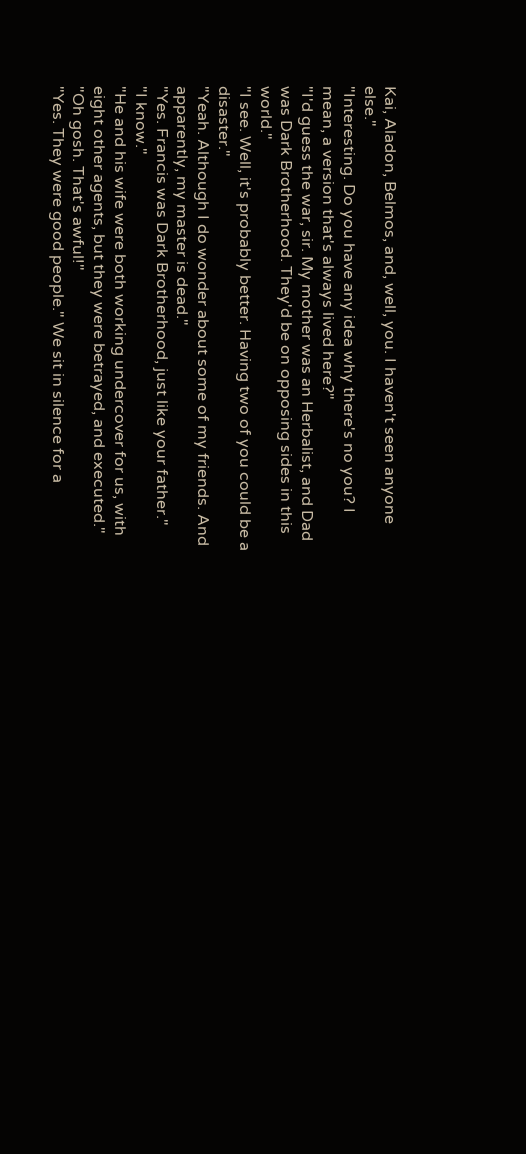Kai, Aladon, Belmos, and, well, you. I haven't seen anyone else."
"Interesting. Do you have any idea why there's no you? I mean, a version that's always lived here?"
"I'd guess the war, sir. My mother was an Herbalist, and Dad was Dark Brotherhood. They'd be on opposing sides in this world."
"I see. Well, it's probably better. Having two of you could be a disaster."
"Yeah. Although I do wonder about some of my friends. And apparently, my master is dead."
"Yes. Francis was Dark Brotherhood, just like your father."
"I know."
"He and his wife were both working undercover for us, with eight other agents, but they were betrayed, and executed."
"Oh gosh. That's awful!"
"Yes. They were good people." We sit in silence for a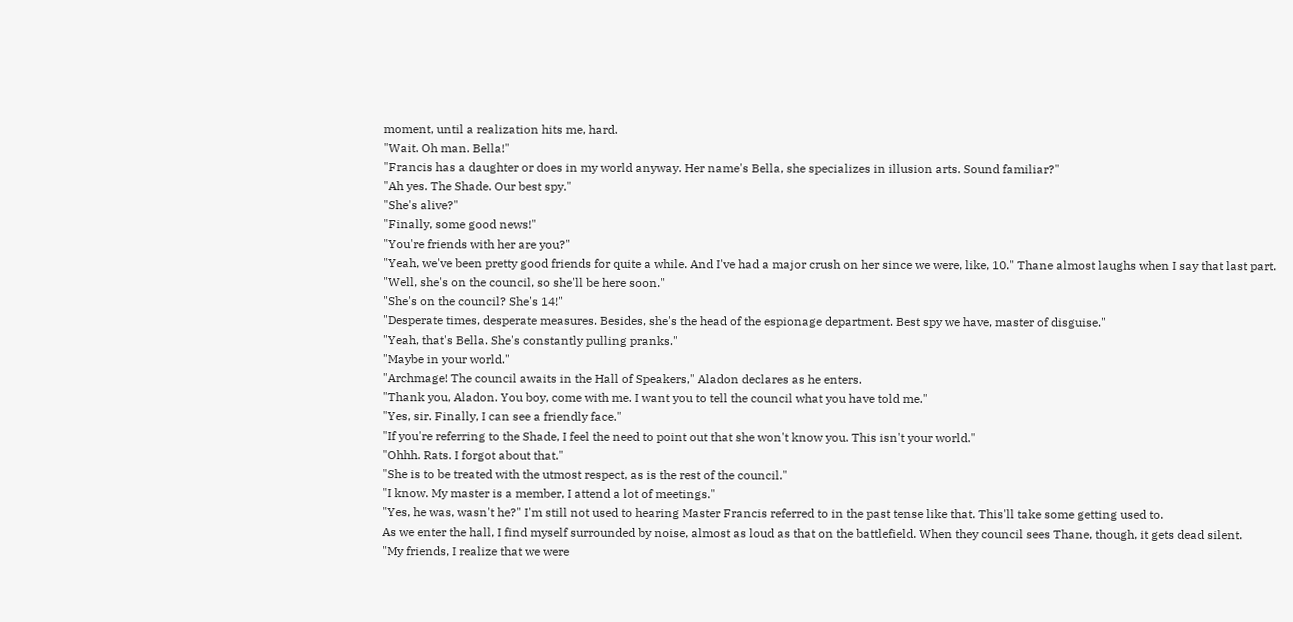moment, until a realization hits me, hard.
"Wait. Oh man. Bella!"
"Francis has a daughter or does in my world anyway. Her name's Bella, she specializes in illusion arts. Sound familiar?"
"Ah yes. The Shade. Our best spy."
"She's alive?"
"Finally, some good news!"
"You're friends with her are you?"
"Yeah, we've been pretty good friends for quite a while. And I've had a major crush on her since we were, like, 10." Thane almost laughs when I say that last part.
"Well, she's on the council, so she'll be here soon."
"She's on the council? She's 14!"
"Desperate times, desperate measures. Besides, she's the head of the espionage department. Best spy we have, master of disguise."
"Yeah, that's Bella. She's constantly pulling pranks."
"Maybe in your world."
"Archmage! The council awaits in the Hall of Speakers," Aladon declares as he enters.
"Thank you, Aladon. You boy, come with me. I want you to tell the council what you have told me."
"Yes, sir. Finally, I can see a friendly face."
"If you're referring to the Shade, I feel the need to point out that she won't know you. This isn't your world."
"Ohhh. Rats. I forgot about that."
"She is to be treated with the utmost respect, as is the rest of the council."
"I know. My master is a member, I attend a lot of meetings."
"Yes, he was, wasn't he?" I'm still not used to hearing Master Francis referred to in the past tense like that. This'll take some getting used to.
As we enter the hall, I find myself surrounded by noise, almost as loud as that on the battlefield. When they council sees Thane, though, it gets dead silent.
"My friends, I realize that we were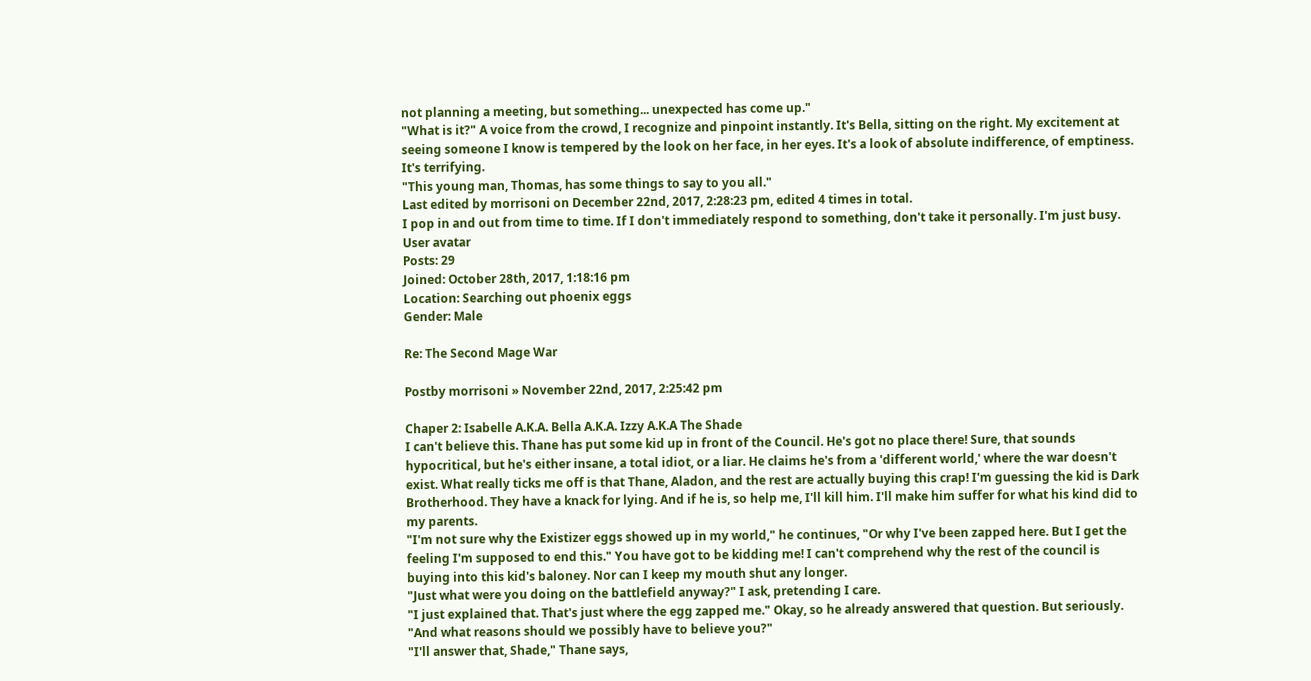not planning a meeting, but something... unexpected has come up."
"What is it?" A voice from the crowd, I recognize and pinpoint instantly. It's Bella, sitting on the right. My excitement at seeing someone I know is tempered by the look on her face, in her eyes. It's a look of absolute indifference, of emptiness. It's terrifying.
"This young man, Thomas, has some things to say to you all."
Last edited by morrisoni on December 22nd, 2017, 2:28:23 pm, edited 4 times in total.
I pop in and out from time to time. If I don't immediately respond to something, don't take it personally. I'm just busy.
User avatar
Posts: 29
Joined: October 28th, 2017, 1:18:16 pm
Location: Searching out phoenix eggs
Gender: Male

Re: The Second Mage War

Postby morrisoni » November 22nd, 2017, 2:25:42 pm

Chaper 2: Isabelle A.K.A. Bella A.K.A. Izzy A.K.A The Shade
I can't believe this. Thane has put some kid up in front of the Council. He's got no place there! Sure, that sounds hypocritical, but he's either insane, a total idiot, or a liar. He claims he's from a 'different world,' where the war doesn't exist. What really ticks me off is that Thane, Aladon, and the rest are actually buying this crap! I'm guessing the kid is Dark Brotherhood. They have a knack for lying. And if he is, so help me, I'll kill him. I'll make him suffer for what his kind did to my parents.
"I'm not sure why the Existizer eggs showed up in my world," he continues, "Or why I've been zapped here. But I get the feeling I'm supposed to end this." You have got to be kidding me! I can't comprehend why the rest of the council is buying into this kid's baloney. Nor can I keep my mouth shut any longer.
"Just what were you doing on the battlefield anyway?" I ask, pretending I care.
"I just explained that. That's just where the egg zapped me." Okay, so he already answered that question. But seriously.
"And what reasons should we possibly have to believe you?"
"I'll answer that, Shade," Thane says,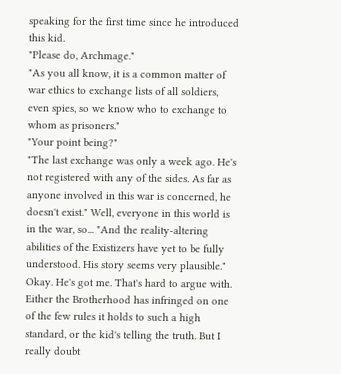speaking for the first time since he introduced this kid.
"Please do, Archmage."
"As you all know, it is a common matter of war ethics to exchange lists of all soldiers, even spies, so we know who to exchange to whom as prisoners."
"Your point being?"
"The last exchange was only a week ago. He's not registered with any of the sides. As far as anyone involved in this war is concerned, he doesn't exist." Well, everyone in this world is in the war, so... "And the reality-altering abilities of the Existizers have yet to be fully understood. His story seems very plausible."
Okay. He's got me. That's hard to argue with. Either the Brotherhood has infringed on one of the few rules it holds to such a high standard, or the kid's telling the truth. But I really doubt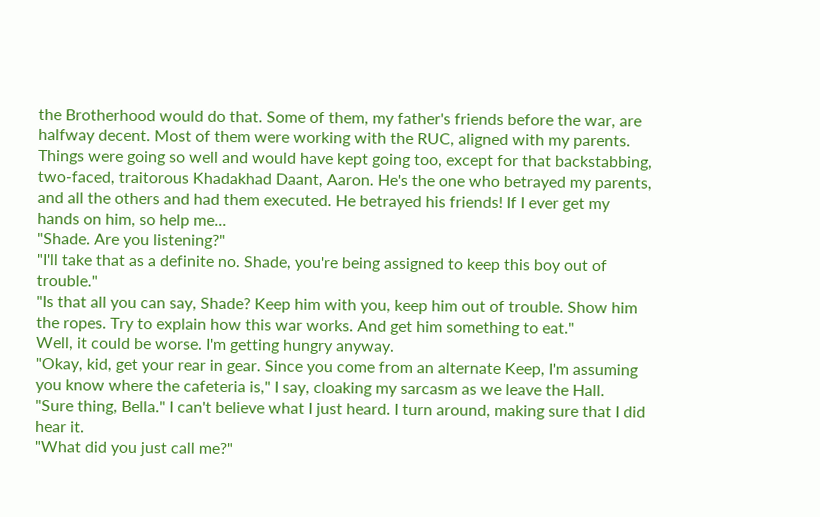the Brotherhood would do that. Some of them, my father's friends before the war, are halfway decent. Most of them were working with the RUC, aligned with my parents. Things were going so well and would have kept going too, except for that backstabbing, two-faced, traitorous Khadakhad Daant, Aaron. He's the one who betrayed my parents, and all the others and had them executed. He betrayed his friends! If I ever get my hands on him, so help me...
"Shade. Are you listening?"
"I'll take that as a definite no. Shade, you're being assigned to keep this boy out of trouble."
"Is that all you can say, Shade? Keep him with you, keep him out of trouble. Show him the ropes. Try to explain how this war works. And get him something to eat."
Well, it could be worse. I'm getting hungry anyway.
"Okay, kid, get your rear in gear. Since you come from an alternate Keep, I'm assuming you know where the cafeteria is," I say, cloaking my sarcasm as we leave the Hall.
"Sure thing, Bella." I can't believe what I just heard. I turn around, making sure that I did hear it.
"What did you just call me?"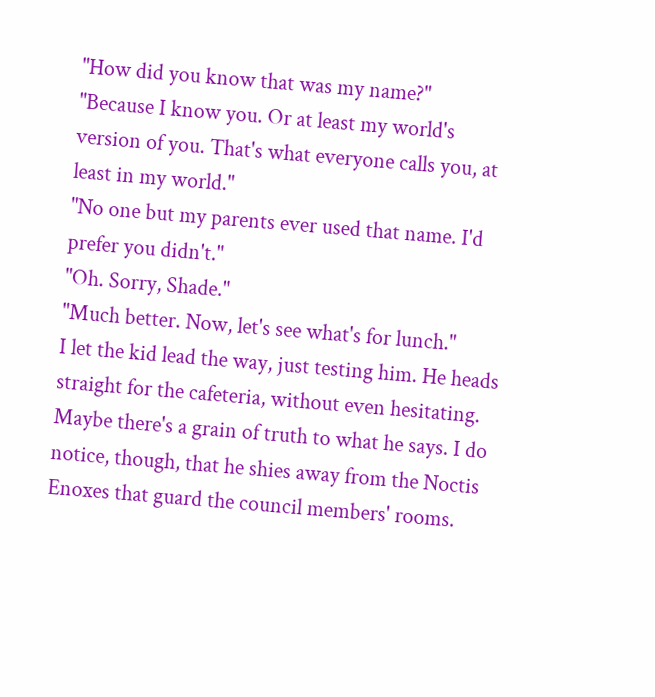"How did you know that was my name?"
"Because I know you. Or at least my world's version of you. That's what everyone calls you, at least in my world."
"No one but my parents ever used that name. I'd prefer you didn't."
"Oh. Sorry, Shade."
"Much better. Now, let's see what's for lunch."
I let the kid lead the way, just testing him. He heads straight for the cafeteria, without even hesitating. Maybe there's a grain of truth to what he says. I do notice, though, that he shies away from the Noctis Enoxes that guard the council members' rooms.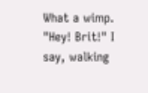What a wimp.
"Hey! Brit!" I say, walking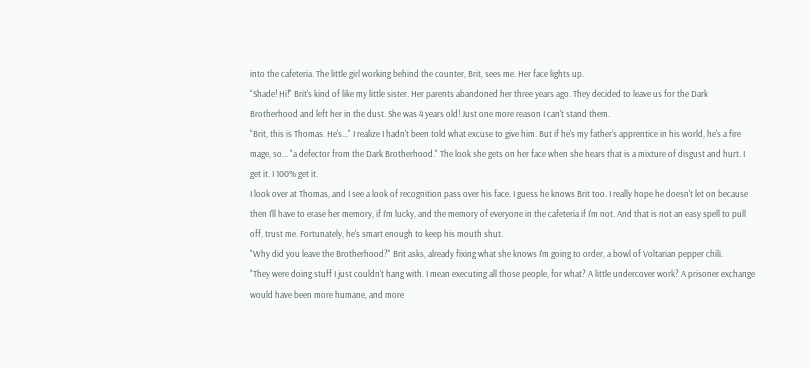into the cafeteria. The little girl working behind the counter, Brit, sees me. Her face lights up.
"Shade! Hi!" Brit's kind of like my little sister. Her parents abandoned her three years ago. They decided to leave us for the Dark Brotherhood and left her in the dust. She was 4 years old! Just one more reason I can't stand them.
"Brit, this is Thomas. He's..." I realize I hadn't been told what excuse to give him. But if he's my father's apprentice in his world, he's a fire mage, so... "a defector from the Dark Brotherhood." The look she gets on her face when she hears that is a mixture of disgust and hurt. I get it. I 100% get it.
I look over at Thomas, and I see a look of recognition pass over his face. I guess he knows Brit too. I really hope he doesn't let on because then I'll have to erase her memory, if I'm lucky, and the memory of everyone in the cafeteria if I'm not. And that is not an easy spell to pull off, trust me. Fortunately, he's smart enough to keep his mouth shut.
"Why did you leave the Brotherhood?" Brit asks, already fixing what she knows I'm going to order, a bowl of Voltarian pepper chili.
"They were doing stuff I just couldn't hang with. I mean executing all those people, for what? A little undercover work? A prisoner exchange would have been more humane, and more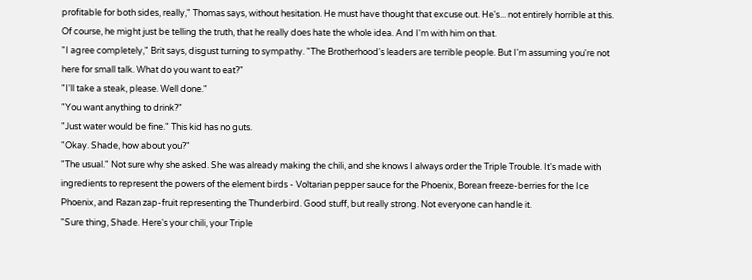profitable for both sides, really," Thomas says, without hesitation. He must have thought that excuse out. He's... not entirely horrible at this. Of course, he might just be telling the truth, that he really does hate the whole idea. And I'm with him on that.
"I agree completely," Brit says, disgust turning to sympathy. "The Brotherhood's leaders are terrible people. But I'm assuming you're not here for small talk. What do you want to eat?"
"I'll take a steak, please. Well done."
"You want anything to drink?"
"Just water would be fine." This kid has no guts.
"Okay. Shade, how about you?"
"The usual." Not sure why she asked. She was already making the chili, and she knows I always order the Triple Trouble. It's made with ingredients to represent the powers of the element birds - Voltarian pepper sauce for the Phoenix, Borean freeze-berries for the Ice Phoenix, and Razan zap-fruit representing the Thunderbird. Good stuff, but really strong. Not everyone can handle it.
"Sure thing, Shade. Here's your chili, your Triple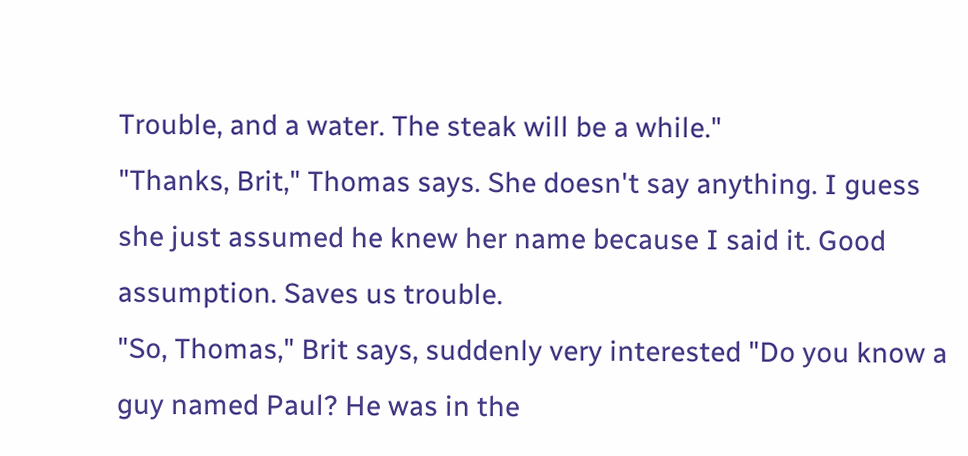Trouble, and a water. The steak will be a while."
"Thanks, Brit," Thomas says. She doesn't say anything. I guess she just assumed he knew her name because I said it. Good assumption. Saves us trouble.
"So, Thomas," Brit says, suddenly very interested "Do you know a guy named Paul? He was in the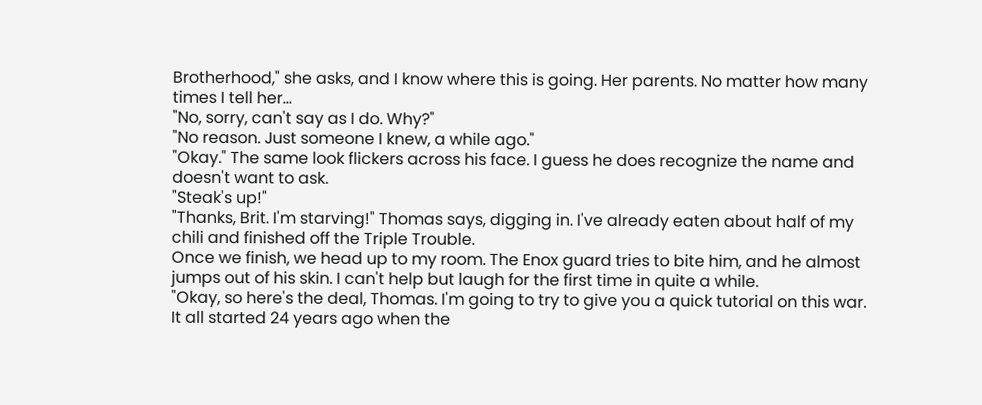Brotherhood," she asks, and I know where this is going. Her parents. No matter how many times I tell her...
"No, sorry, can't say as I do. Why?"
"No reason. Just someone I knew, a while ago."
"Okay." The same look flickers across his face. I guess he does recognize the name and doesn't want to ask.
"Steak's up!"
"Thanks, Brit. I'm starving!" Thomas says, digging in. I've already eaten about half of my chili and finished off the Triple Trouble.
Once we finish, we head up to my room. The Enox guard tries to bite him, and he almost jumps out of his skin. I can't help but laugh for the first time in quite a while.
"Okay, so here's the deal, Thomas. I'm going to try to give you a quick tutorial on this war. It all started 24 years ago when the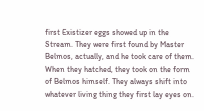first Existizer eggs showed up in the Stream. They were first found by Master Belmos, actually, and he took care of them. When they hatched, they took on the form of Belmos himself. They always shift into whatever living thing they first lay eyes on.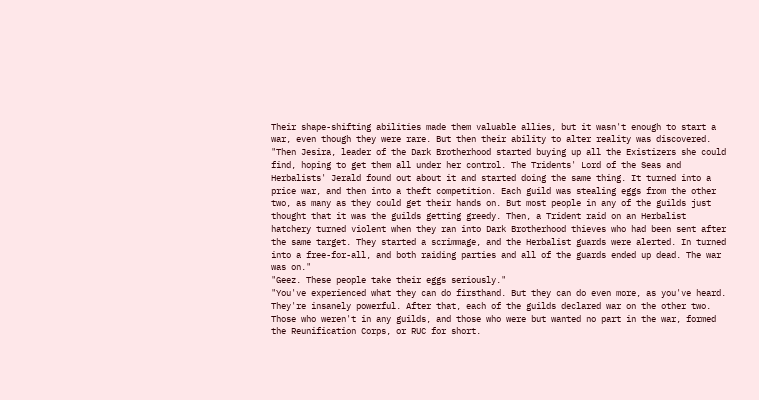Their shape-shifting abilities made them valuable allies, but it wasn't enough to start a war, even though they were rare. But then their ability to alter reality was discovered.
"Then Jesira, leader of the Dark Brotherhood started buying up all the Existizers she could find, hoping to get them all under her control. The Tridents' Lord of the Seas and Herbalists' Jerald found out about it and started doing the same thing. It turned into a price war, and then into a theft competition. Each guild was stealing eggs from the other two, as many as they could get their hands on. But most people in any of the guilds just thought that it was the guilds getting greedy. Then, a Trident raid on an Herbalist hatchery turned violent when they ran into Dark Brotherhood thieves who had been sent after the same target. They started a scrimmage, and the Herbalist guards were alerted. In turned into a free-for-all, and both raiding parties and all of the guards ended up dead. The war was on."
"Geez. These people take their eggs seriously."
"You've experienced what they can do firsthand. But they can do even more, as you've heard. They're insanely powerful. After that, each of the guilds declared war on the other two. Those who weren't in any guilds, and those who were but wanted no part in the war, formed the Reunification Corps, or RUC for short.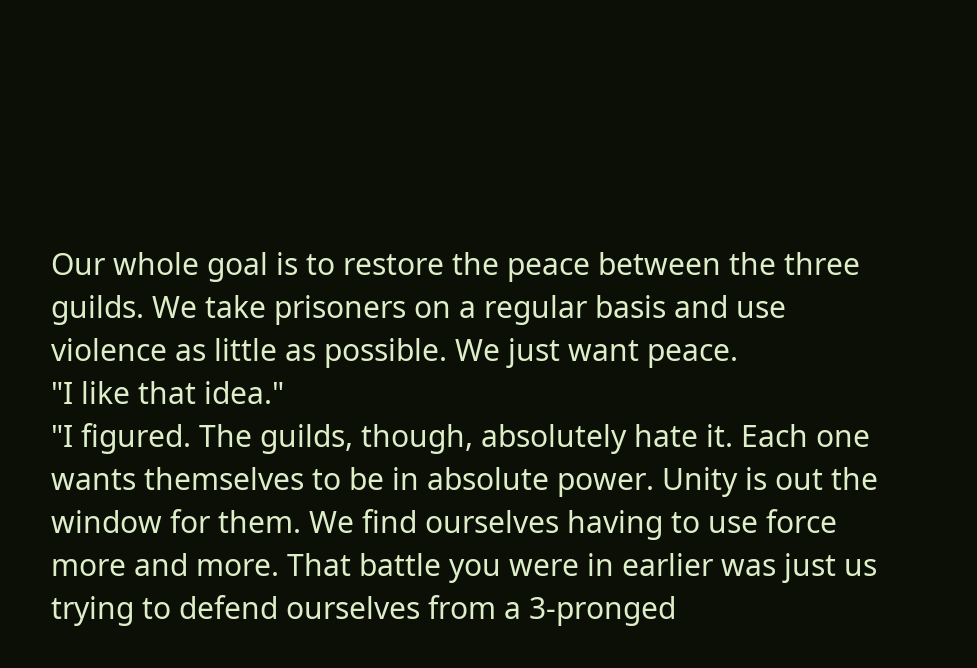Our whole goal is to restore the peace between the three guilds. We take prisoners on a regular basis and use violence as little as possible. We just want peace.
"I like that idea."
"I figured. The guilds, though, absolutely hate it. Each one wants themselves to be in absolute power. Unity is out the window for them. We find ourselves having to use force more and more. That battle you were in earlier was just us trying to defend ourselves from a 3-pronged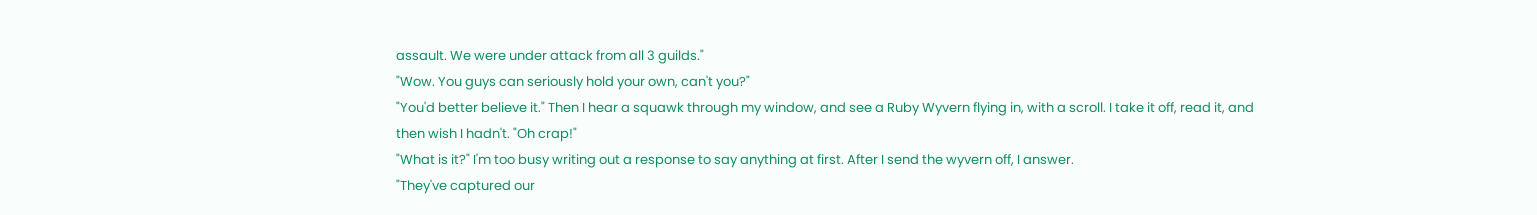assault. We were under attack from all 3 guilds."
"Wow. You guys can seriously hold your own, can't you?"
"You'd better believe it." Then I hear a squawk through my window, and see a Ruby Wyvern flying in, with a scroll. I take it off, read it, and then wish I hadn't. "Oh crap!"
"What is it?" I'm too busy writing out a response to say anything at first. After I send the wyvern off, I answer.
"They've captured our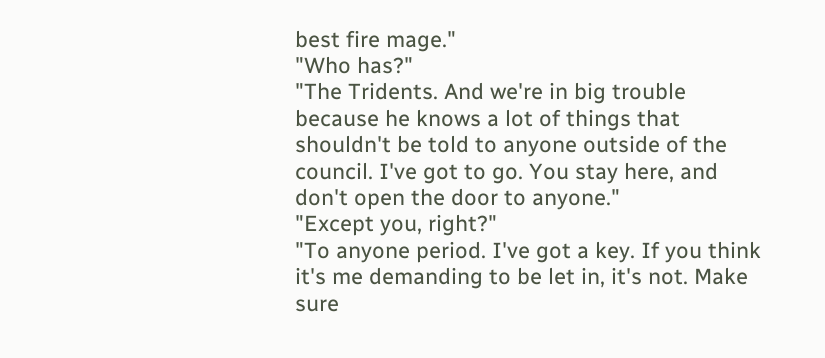best fire mage."
"Who has?"
"The Tridents. And we're in big trouble because he knows a lot of things that shouldn't be told to anyone outside of the council. I've got to go. You stay here, and don't open the door to anyone."
"Except you, right?"
"To anyone period. I've got a key. If you think it's me demanding to be let in, it's not. Make sure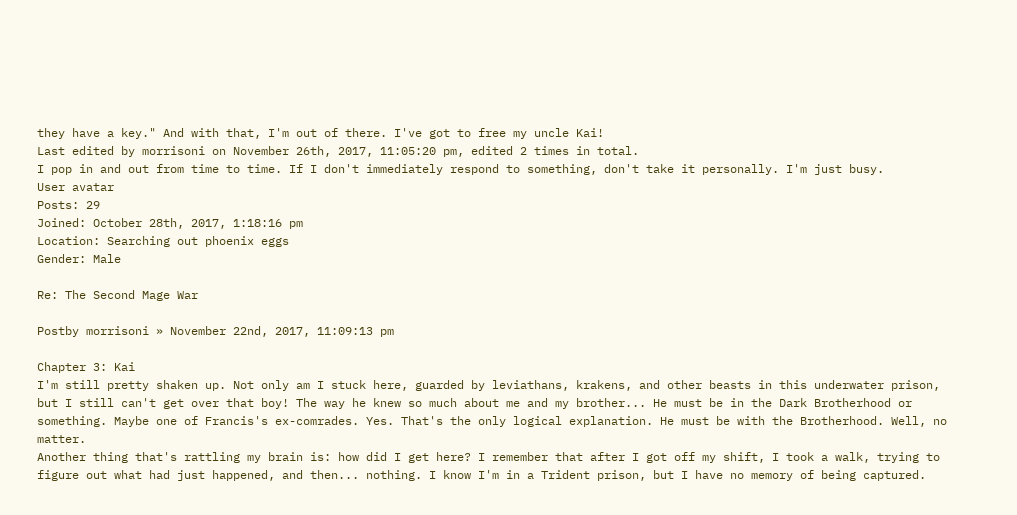they have a key." And with that, I'm out of there. I've got to free my uncle Kai!
Last edited by morrisoni on November 26th, 2017, 11:05:20 pm, edited 2 times in total.
I pop in and out from time to time. If I don't immediately respond to something, don't take it personally. I'm just busy.
User avatar
Posts: 29
Joined: October 28th, 2017, 1:18:16 pm
Location: Searching out phoenix eggs
Gender: Male

Re: The Second Mage War

Postby morrisoni » November 22nd, 2017, 11:09:13 pm

Chapter 3: Kai
I'm still pretty shaken up. Not only am I stuck here, guarded by leviathans, krakens, and other beasts in this underwater prison, but I still can't get over that boy! The way he knew so much about me and my brother... He must be in the Dark Brotherhood or something. Maybe one of Francis's ex-comrades. Yes. That's the only logical explanation. He must be with the Brotherhood. Well, no matter.
Another thing that's rattling my brain is: how did I get here? I remember that after I got off my shift, I took a walk, trying to figure out what had just happened, and then... nothing. I know I'm in a Trident prison, but I have no memory of being captured.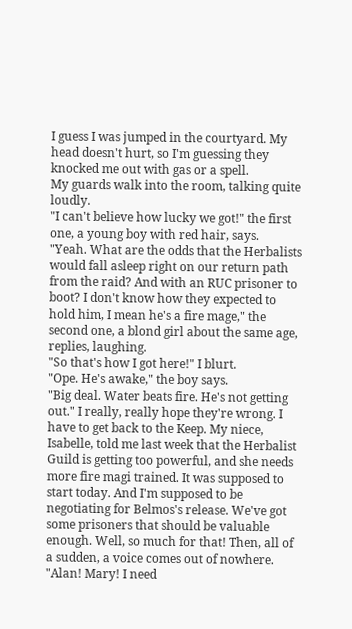I guess I was jumped in the courtyard. My head doesn't hurt, so I'm guessing they knocked me out with gas or a spell.
My guards walk into the room, talking quite loudly.
"I can't believe how lucky we got!" the first one, a young boy with red hair, says.
"Yeah. What are the odds that the Herbalists would fall asleep right on our return path from the raid? And with an RUC prisoner to boot? I don't know how they expected to hold him, I mean he's a fire mage," the second one, a blond girl about the same age, replies, laughing.
"So that's how I got here!" I blurt.
"Ope. He's awake," the boy says.
"Big deal. Water beats fire. He's not getting out." I really, really hope they're wrong. I have to get back to the Keep. My niece, Isabelle, told me last week that the Herbalist Guild is getting too powerful, and she needs more fire magi trained. It was supposed to start today. And I'm supposed to be negotiating for Belmos's release. We've got some prisoners that should be valuable enough. Well, so much for that! Then, all of a sudden, a voice comes out of nowhere.
"Alan! Mary! I need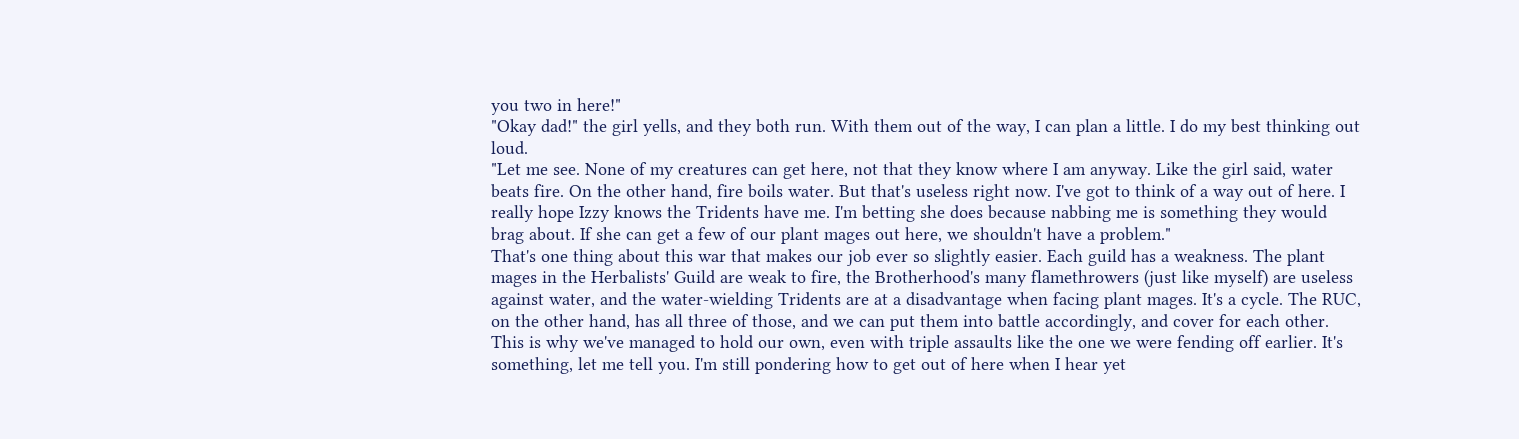you two in here!"
"Okay dad!" the girl yells, and they both run. With them out of the way, I can plan a little. I do my best thinking out loud.
"Let me see. None of my creatures can get here, not that they know where I am anyway. Like the girl said, water beats fire. On the other hand, fire boils water. But that's useless right now. I've got to think of a way out of here. I really hope Izzy knows the Tridents have me. I'm betting she does because nabbing me is something they would brag about. If she can get a few of our plant mages out here, we shouldn't have a problem."
That's one thing about this war that makes our job ever so slightly easier. Each guild has a weakness. The plant mages in the Herbalists' Guild are weak to fire, the Brotherhood's many flamethrowers (just like myself) are useless against water, and the water-wielding Tridents are at a disadvantage when facing plant mages. It's a cycle. The RUC, on the other hand, has all three of those, and we can put them into battle accordingly, and cover for each other. This is why we've managed to hold our own, even with triple assaults like the one we were fending off earlier. It's something, let me tell you. I'm still pondering how to get out of here when I hear yet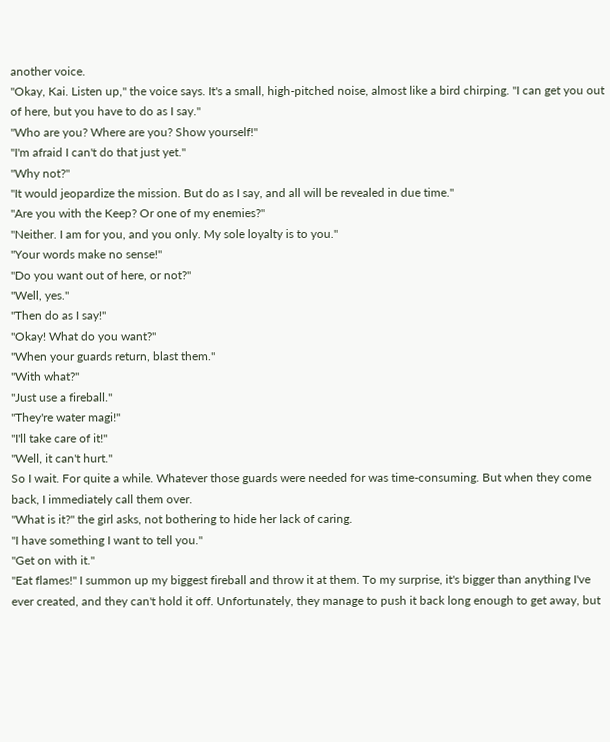another voice.
"Okay, Kai. Listen up," the voice says. It's a small, high-pitched noise, almost like a bird chirping. "I can get you out of here, but you have to do as I say."
"Who are you? Where are you? Show yourself!"
"I'm afraid I can't do that just yet."
"Why not?"
"It would jeopardize the mission. But do as I say, and all will be revealed in due time."
"Are you with the Keep? Or one of my enemies?"
"Neither. I am for you, and you only. My sole loyalty is to you."
"Your words make no sense!"
"Do you want out of here, or not?"
"Well, yes."
"Then do as I say!"
"Okay! What do you want?"
"When your guards return, blast them."
"With what?"
"Just use a fireball."
"They're water magi!"
"I'll take care of it!"
"Well, it can't hurt."
So I wait. For quite a while. Whatever those guards were needed for was time-consuming. But when they come back, I immediately call them over.
"What is it?" the girl asks, not bothering to hide her lack of caring.
"I have something I want to tell you."
"Get on with it."
"Eat flames!" I summon up my biggest fireball and throw it at them. To my surprise, it's bigger than anything I've ever created, and they can't hold it off. Unfortunately, they manage to push it back long enough to get away, but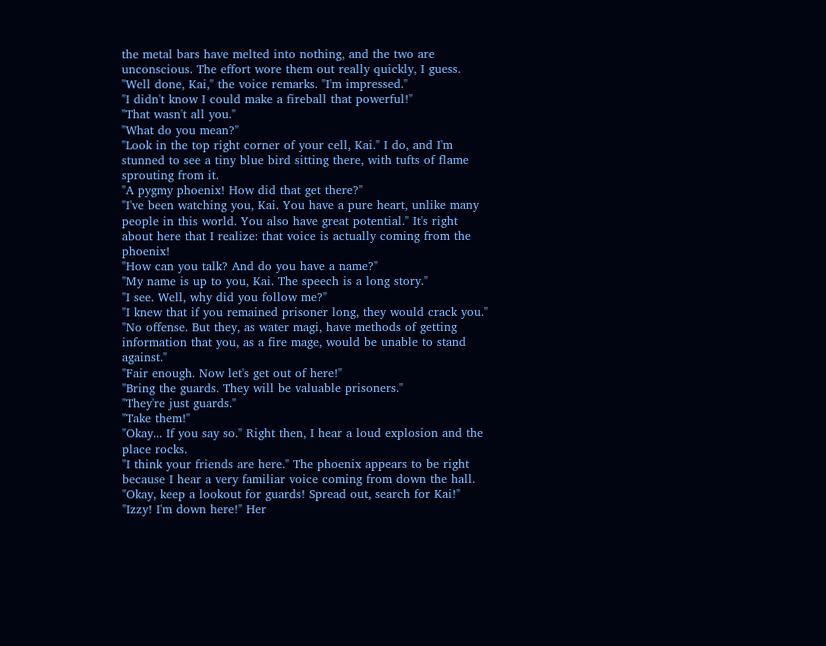the metal bars have melted into nothing, and the two are unconscious. The effort wore them out really quickly, I guess.
"Well done, Kai," the voice remarks. "I'm impressed."
"I didn't know I could make a fireball that powerful!"
"That wasn't all you."
"What do you mean?"
"Look in the top right corner of your cell, Kai." I do, and I'm stunned to see a tiny blue bird sitting there, with tufts of flame sprouting from it.
"A pygmy phoenix! How did that get there?"
"I've been watching you, Kai. You have a pure heart, unlike many people in this world. You also have great potential." It's right about here that I realize: that voice is actually coming from the phoenix!
"How can you talk? And do you have a name?"
"My name is up to you, Kai. The speech is a long story."
"I see. Well, why did you follow me?"
"I knew that if you remained prisoner long, they would crack you."
"No offense. But they, as water magi, have methods of getting information that you, as a fire mage, would be unable to stand against."
"Fair enough. Now let's get out of here!"
"Bring the guards. They will be valuable prisoners."
"They're just guards."
"Take them!"
"Okay... If you say so." Right then, I hear a loud explosion and the place rocks.
"I think your friends are here." The phoenix appears to be right because I hear a very familiar voice coming from down the hall.
"Okay, keep a lookout for guards! Spread out, search for Kai!"
"Izzy! I'm down here!" Her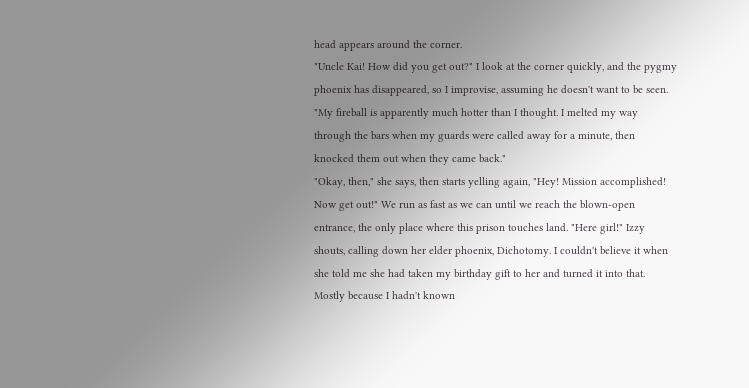head appears around the corner.
"Uncle Kai! How did you get out?" I look at the corner quickly, and the pygmy phoenix has disappeared, so I improvise, assuming he doesn't want to be seen.
"My fireball is apparently much hotter than I thought. I melted my way through the bars when my guards were called away for a minute, then knocked them out when they came back."
"Okay, then," she says, then starts yelling again, "Hey! Mission accomplished! Now get out!" We run as fast as we can until we reach the blown-open entrance, the only place where this prison touches land. "Here girl!" Izzy shouts, calling down her elder phoenix, Dichotomy. I couldn't believe it when she told me she had taken my birthday gift to her and turned it into that. Mostly because I hadn't known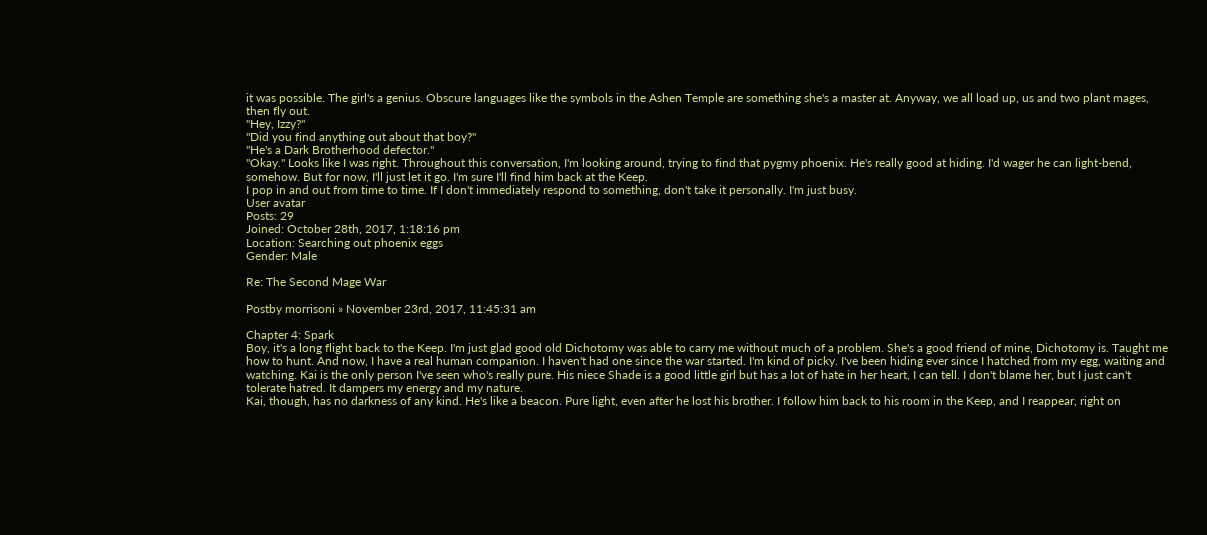it was possible. The girl's a genius. Obscure languages like the symbols in the Ashen Temple are something she's a master at. Anyway, we all load up, us and two plant mages, then fly out.
"Hey, Izzy?"
"Did you find anything out about that boy?"
"He's a Dark Brotherhood defector."
"Okay." Looks like I was right. Throughout this conversation, I'm looking around, trying to find that pygmy phoenix. He's really good at hiding. I'd wager he can light-bend, somehow. But for now, I'll just let it go. I'm sure I'll find him back at the Keep.
I pop in and out from time to time. If I don't immediately respond to something, don't take it personally. I'm just busy.
User avatar
Posts: 29
Joined: October 28th, 2017, 1:18:16 pm
Location: Searching out phoenix eggs
Gender: Male

Re: The Second Mage War

Postby morrisoni » November 23rd, 2017, 11:45:31 am

Chapter 4: Spark
Boy, it's a long flight back to the Keep. I'm just glad good old Dichotomy was able to carry me without much of a problem. She's a good friend of mine, Dichotomy is. Taught me how to hunt. And now, I have a real human companion. I haven't had one since the war started. I'm kind of picky. I've been hiding ever since I hatched from my egg, waiting and watching. Kai is the only person I've seen who's really pure. His niece Shade is a good little girl but has a lot of hate in her heart, I can tell. I don't blame her, but I just can't tolerate hatred. It dampers my energy and my nature.
Kai, though, has no darkness of any kind. He's like a beacon. Pure light, even after he lost his brother. I follow him back to his room in the Keep, and I reappear, right on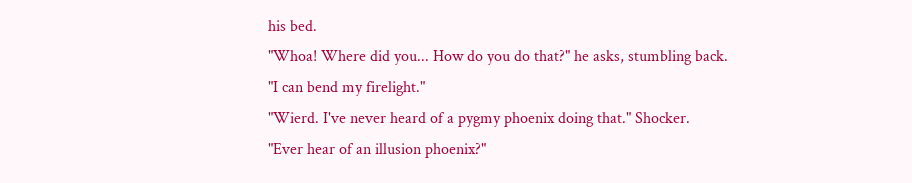his bed.
"Whoa! Where did you... How do you do that?" he asks, stumbling back.
"I can bend my firelight."
"Wierd. I've never heard of a pygmy phoenix doing that." Shocker.
"Ever hear of an illusion phoenix?"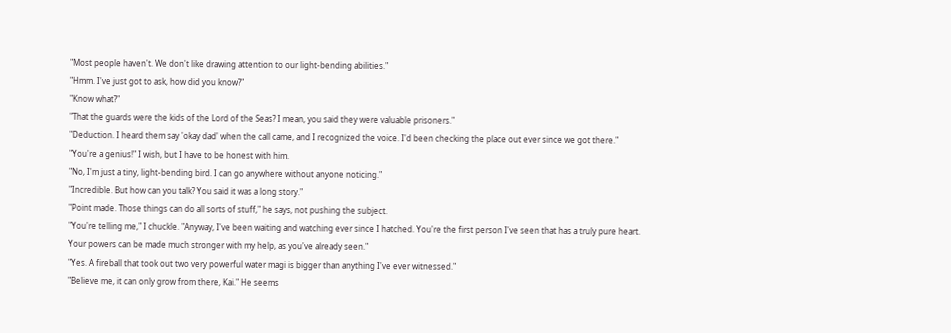"Most people haven't. We don't like drawing attention to our light-bending abilities."
"Hmm. I've just got to ask, how did you know?"
"Know what?"
"That the guards were the kids of the Lord of the Seas? I mean, you said they were valuable prisoners."
"Deduction. I heard them say 'okay dad' when the call came, and I recognized the voice. I'd been checking the place out ever since we got there."
"You're a genius!" I wish, but I have to be honest with him.
"No, I'm just a tiny, light-bending bird. I can go anywhere without anyone noticing."
"Incredible. But how can you talk? You said it was a long story."
"Point made. Those things can do all sorts of stuff," he says, not pushing the subject.
"You're telling me," I chuckle. "Anyway, I've been waiting and watching ever since I hatched. You're the first person I've seen that has a truly pure heart. Your powers can be made much stronger with my help, as you've already seen."
"Yes. A fireball that took out two very powerful water magi is bigger than anything I've ever witnessed."
"Believe me, it can only grow from there, Kai." He seems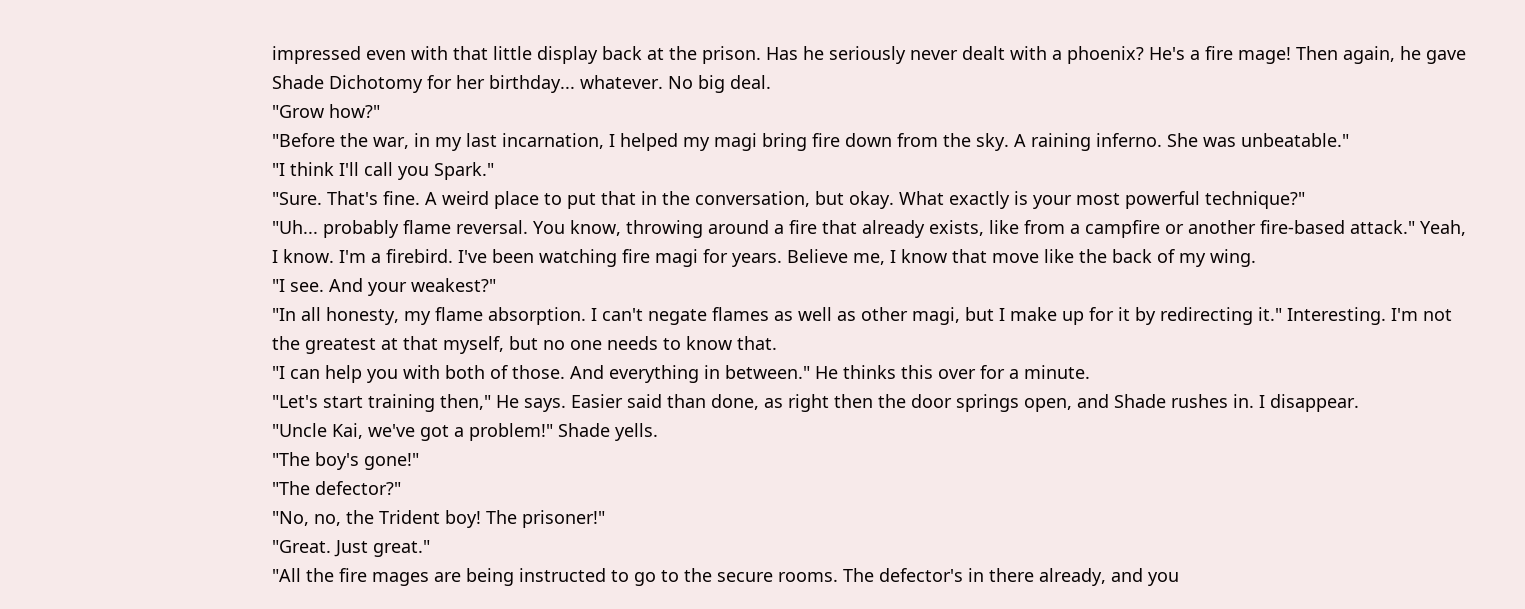impressed even with that little display back at the prison. Has he seriously never dealt with a phoenix? He's a fire mage! Then again, he gave Shade Dichotomy for her birthday... whatever. No big deal.
"Grow how?"
"Before the war, in my last incarnation, I helped my magi bring fire down from the sky. A raining inferno. She was unbeatable."
"I think I'll call you Spark."
"Sure. That's fine. A weird place to put that in the conversation, but okay. What exactly is your most powerful technique?"
"Uh... probably flame reversal. You know, throwing around a fire that already exists, like from a campfire or another fire-based attack." Yeah, I know. I'm a firebird. I've been watching fire magi for years. Believe me, I know that move like the back of my wing.
"I see. And your weakest?"
"In all honesty, my flame absorption. I can't negate flames as well as other magi, but I make up for it by redirecting it." Interesting. I'm not the greatest at that myself, but no one needs to know that.
"I can help you with both of those. And everything in between." He thinks this over for a minute.
"Let's start training then," He says. Easier said than done, as right then the door springs open, and Shade rushes in. I disappear.
"Uncle Kai, we've got a problem!" Shade yells.
"The boy's gone!"
"The defector?"
"No, no, the Trident boy! The prisoner!"
"Great. Just great."
"All the fire mages are being instructed to go to the secure rooms. The defector's in there already, and you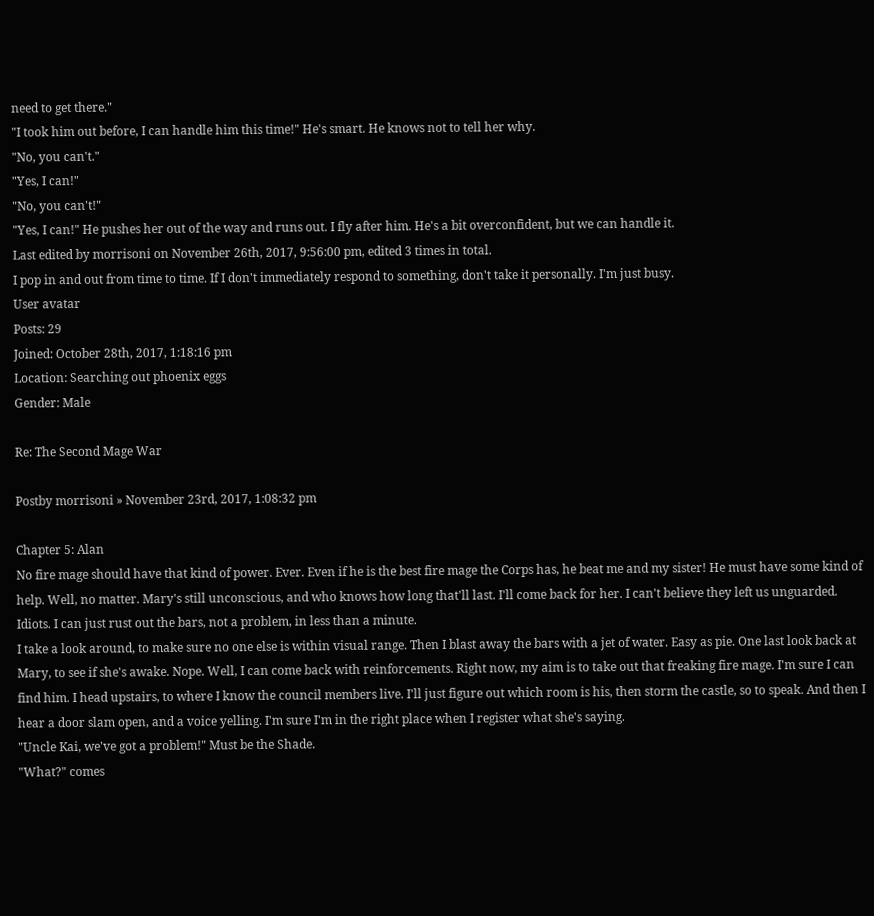need to get there."
"I took him out before, I can handle him this time!" He's smart. He knows not to tell her why.
"No, you can't."
"Yes, I can!"
"No, you can't!"
"Yes, I can!" He pushes her out of the way and runs out. I fly after him. He's a bit overconfident, but we can handle it.
Last edited by morrisoni on November 26th, 2017, 9:56:00 pm, edited 3 times in total.
I pop in and out from time to time. If I don't immediately respond to something, don't take it personally. I'm just busy.
User avatar
Posts: 29
Joined: October 28th, 2017, 1:18:16 pm
Location: Searching out phoenix eggs
Gender: Male

Re: The Second Mage War

Postby morrisoni » November 23rd, 2017, 1:08:32 pm

Chapter 5: Alan
No fire mage should have that kind of power. Ever. Even if he is the best fire mage the Corps has, he beat me and my sister! He must have some kind of help. Well, no matter. Mary's still unconscious, and who knows how long that'll last. I'll come back for her. I can't believe they left us unguarded. Idiots. I can just rust out the bars, not a problem, in less than a minute.
I take a look around, to make sure no one else is within visual range. Then I blast away the bars with a jet of water. Easy as pie. One last look back at Mary, to see if she's awake. Nope. Well, I can come back with reinforcements. Right now, my aim is to take out that freaking fire mage. I'm sure I can find him. I head upstairs, to where I know the council members live. I'll just figure out which room is his, then storm the castle, so to speak. And then I hear a door slam open, and a voice yelling. I'm sure I'm in the right place when I register what she's saying.
"Uncle Kai, we've got a problem!" Must be the Shade.
"What?" comes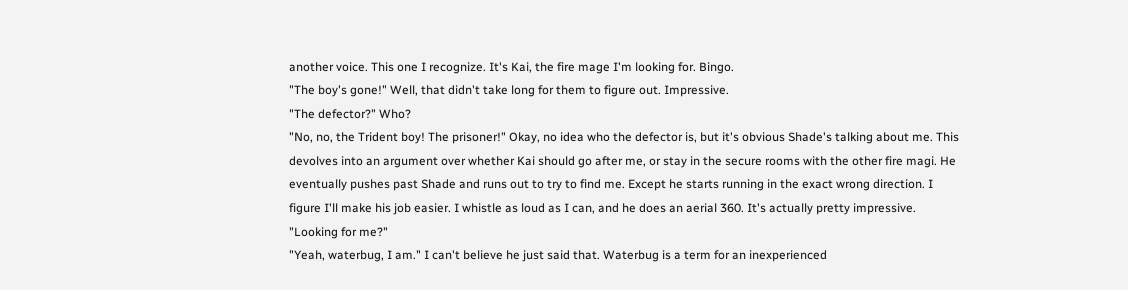another voice. This one I recognize. It's Kai, the fire mage I'm looking for. Bingo.
"The boy's gone!" Well, that didn't take long for them to figure out. Impressive.
"The defector?" Who?
"No, no, the Trident boy! The prisoner!" Okay, no idea who the defector is, but it's obvious Shade's talking about me. This devolves into an argument over whether Kai should go after me, or stay in the secure rooms with the other fire magi. He eventually pushes past Shade and runs out to try to find me. Except he starts running in the exact wrong direction. I figure I'll make his job easier. I whistle as loud as I can, and he does an aerial 360. It's actually pretty impressive.
"Looking for me?"
"Yeah, waterbug, I am." I can't believe he just said that. Waterbug is a term for an inexperienced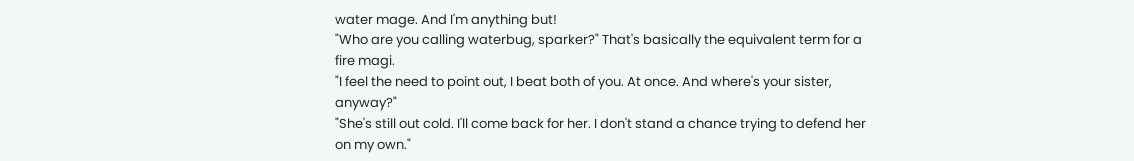water mage. And I'm anything but!
"Who are you calling waterbug, sparker?" That's basically the equivalent term for a fire magi.
"I feel the need to point out, I beat both of you. At once. And where's your sister, anyway?"
"She's still out cold. I'll come back for her. I don't stand a chance trying to defend her on my own."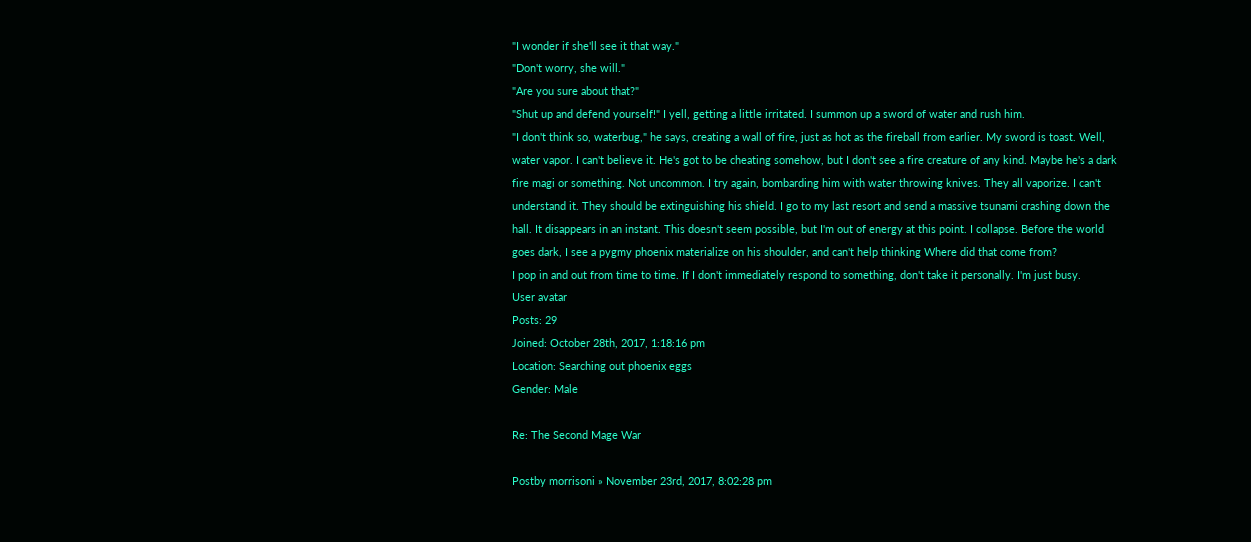"I wonder if she'll see it that way."
"Don't worry, she will."
"Are you sure about that?"
"Shut up and defend yourself!" I yell, getting a little irritated. I summon up a sword of water and rush him.
"I don't think so, waterbug," he says, creating a wall of fire, just as hot as the fireball from earlier. My sword is toast. Well, water vapor. I can't believe it. He's got to be cheating somehow, but I don't see a fire creature of any kind. Maybe he's a dark fire magi or something. Not uncommon. I try again, bombarding him with water throwing knives. They all vaporize. I can't understand it. They should be extinguishing his shield. I go to my last resort and send a massive tsunami crashing down the hall. It disappears in an instant. This doesn't seem possible, but I'm out of energy at this point. I collapse. Before the world goes dark, I see a pygmy phoenix materialize on his shoulder, and can't help thinking Where did that come from?
I pop in and out from time to time. If I don't immediately respond to something, don't take it personally. I'm just busy.
User avatar
Posts: 29
Joined: October 28th, 2017, 1:18:16 pm
Location: Searching out phoenix eggs
Gender: Male

Re: The Second Mage War

Postby morrisoni » November 23rd, 2017, 8:02:28 pm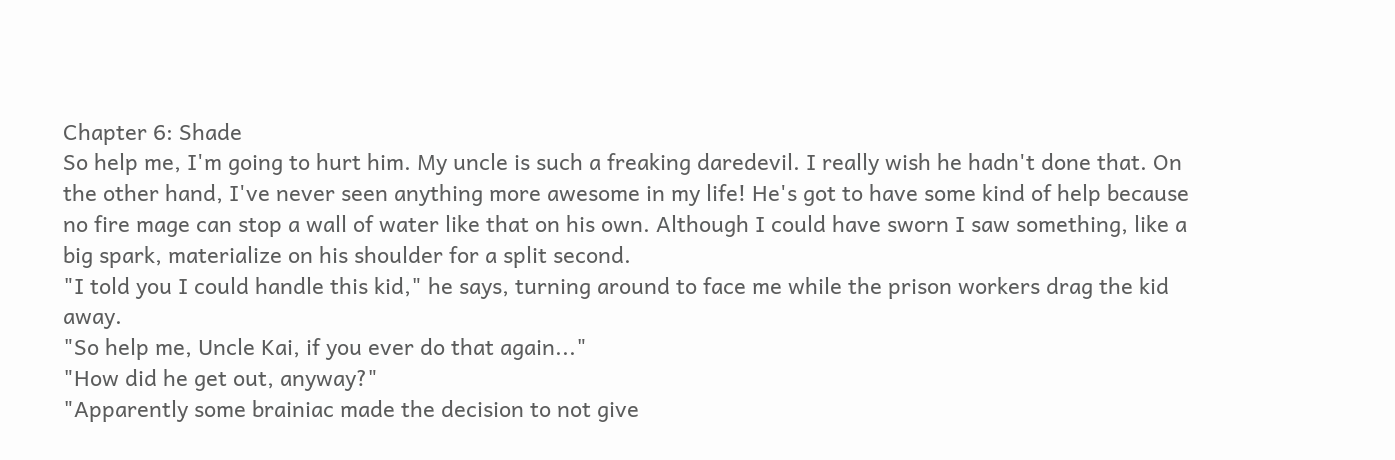Chapter 6: Shade
So help me, I'm going to hurt him. My uncle is such a freaking daredevil. I really wish he hadn't done that. On the other hand, I've never seen anything more awesome in my life! He's got to have some kind of help because no fire mage can stop a wall of water like that on his own. Although I could have sworn I saw something, like a big spark, materialize on his shoulder for a split second.
"I told you I could handle this kid," he says, turning around to face me while the prison workers drag the kid away.
"So help me, Uncle Kai, if you ever do that again..."
"How did he get out, anyway?"
"Apparently some brainiac made the decision to not give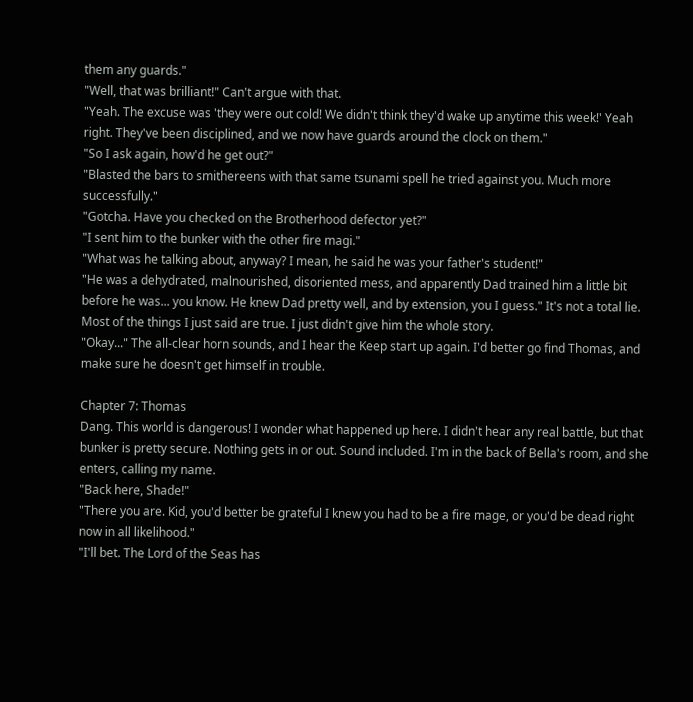them any guards."
"Well, that was brilliant!" Can't argue with that.
"Yeah. The excuse was 'they were out cold! We didn't think they'd wake up anytime this week!' Yeah right. They've been disciplined, and we now have guards around the clock on them."
"So I ask again, how'd he get out?"
"Blasted the bars to smithereens with that same tsunami spell he tried against you. Much more successfully."
"Gotcha. Have you checked on the Brotherhood defector yet?"
"I sent him to the bunker with the other fire magi."
"What was he talking about, anyway? I mean, he said he was your father's student!"
"He was a dehydrated, malnourished, disoriented mess, and apparently Dad trained him a little bit before he was... you know. He knew Dad pretty well, and by extension, you I guess." It's not a total lie. Most of the things I just said are true. I just didn't give him the whole story.
"Okay..." The all-clear horn sounds, and I hear the Keep start up again. I'd better go find Thomas, and make sure he doesn't get himself in trouble.

Chapter 7: Thomas
Dang. This world is dangerous! I wonder what happened up here. I didn't hear any real battle, but that bunker is pretty secure. Nothing gets in or out. Sound included. I'm in the back of Bella's room, and she enters, calling my name.
"Back here, Shade!"
"There you are. Kid, you'd better be grateful I knew you had to be a fire mage, or you'd be dead right now in all likelihood."
"I'll bet. The Lord of the Seas has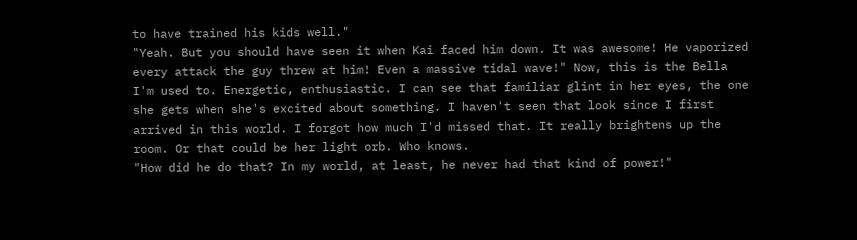to have trained his kids well."
"Yeah. But you should have seen it when Kai faced him down. It was awesome! He vaporized every attack the guy threw at him! Even a massive tidal wave!" Now, this is the Bella I'm used to. Energetic, enthusiastic. I can see that familiar glint in her eyes, the one she gets when she's excited about something. I haven't seen that look since I first arrived in this world. I forgot how much I'd missed that. It really brightens up the room. Or that could be her light orb. Who knows.
"How did he do that? In my world, at least, he never had that kind of power!"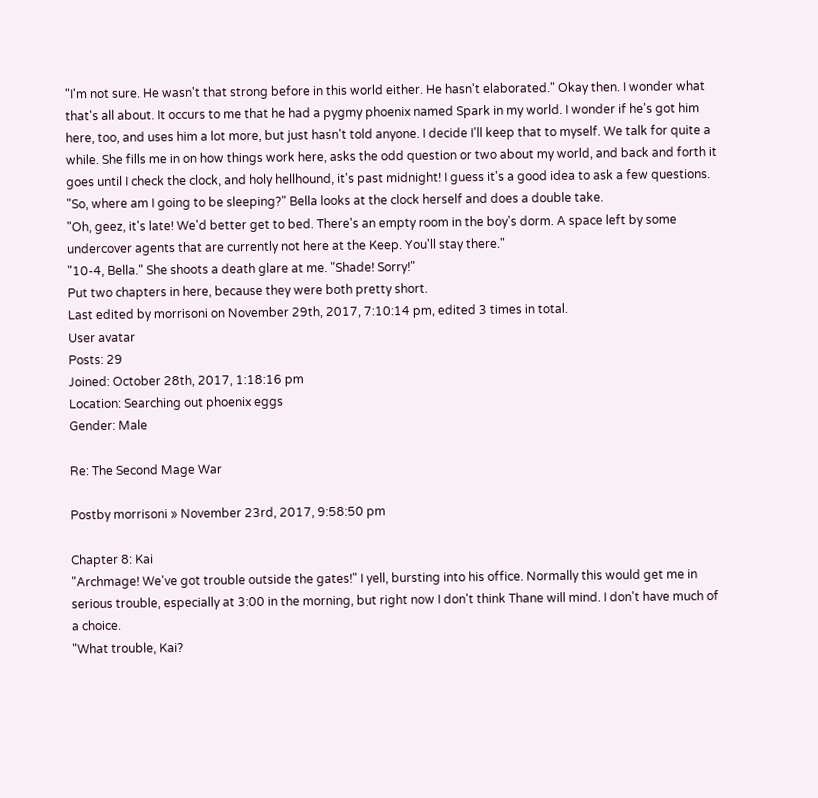"I'm not sure. He wasn't that strong before in this world either. He hasn't elaborated." Okay then. I wonder what that's all about. It occurs to me that he had a pygmy phoenix named Spark in my world. I wonder if he's got him here, too, and uses him a lot more, but just hasn't told anyone. I decide I'll keep that to myself. We talk for quite a while. She fills me in on how things work here, asks the odd question or two about my world, and back and forth it goes until I check the clock, and holy hellhound, it's past midnight! I guess it's a good idea to ask a few questions.
"So, where am I going to be sleeping?" Bella looks at the clock herself and does a double take.
"Oh, geez, it's late! We'd better get to bed. There's an empty room in the boy's dorm. A space left by some undercover agents that are currently not here at the Keep. You'll stay there."
"10-4, Bella." She shoots a death glare at me. "Shade! Sorry!"
Put two chapters in here, because they were both pretty short.
Last edited by morrisoni on November 29th, 2017, 7:10:14 pm, edited 3 times in total.
User avatar
Posts: 29
Joined: October 28th, 2017, 1:18:16 pm
Location: Searching out phoenix eggs
Gender: Male

Re: The Second Mage War

Postby morrisoni » November 23rd, 2017, 9:58:50 pm

Chapter 8: Kai
"Archmage! We've got trouble outside the gates!" I yell, bursting into his office. Normally this would get me in serious trouble, especially at 3:00 in the morning, but right now I don't think Thane will mind. I don't have much of a choice.
"What trouble, Kai?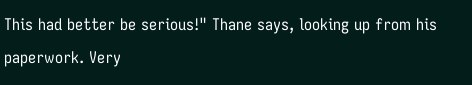This had better be serious!" Thane says, looking up from his paperwork. Very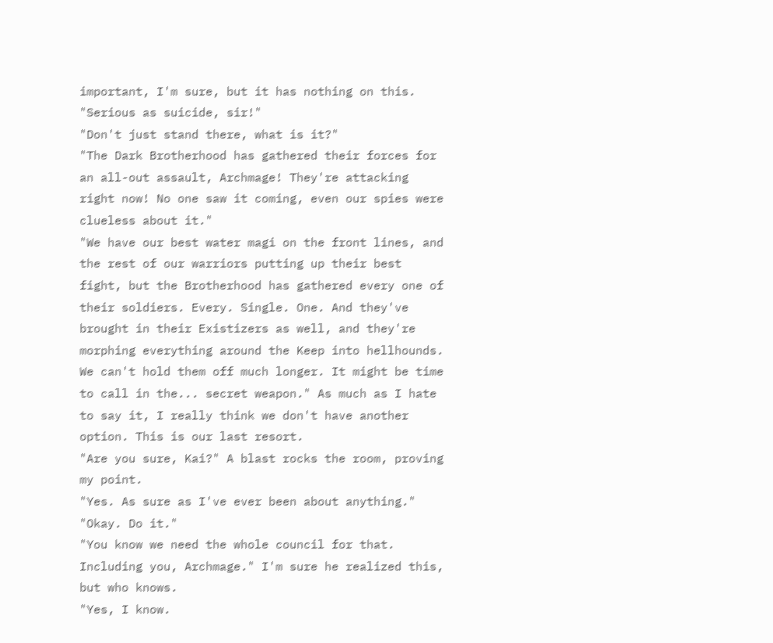important, I'm sure, but it has nothing on this.
"Serious as suicide, sir!"
"Don't just stand there, what is it?"
"The Dark Brotherhood has gathered their forces for an all-out assault, Archmage! They're attacking right now! No one saw it coming, even our spies were clueless about it."
"We have our best water magi on the front lines, and the rest of our warriors putting up their best fight, but the Brotherhood has gathered every one of their soldiers. Every. Single. One. And they've brought in their Existizers as well, and they're morphing everything around the Keep into hellhounds. We can't hold them off much longer. It might be time to call in the... secret weapon." As much as I hate to say it, I really think we don't have another option. This is our last resort.
"Are you sure, Kai?" A blast rocks the room, proving my point.
"Yes. As sure as I've ever been about anything."
"Okay. Do it."
"You know we need the whole council for that. Including you, Archmage." I'm sure he realized this, but who knows.
"Yes, I know.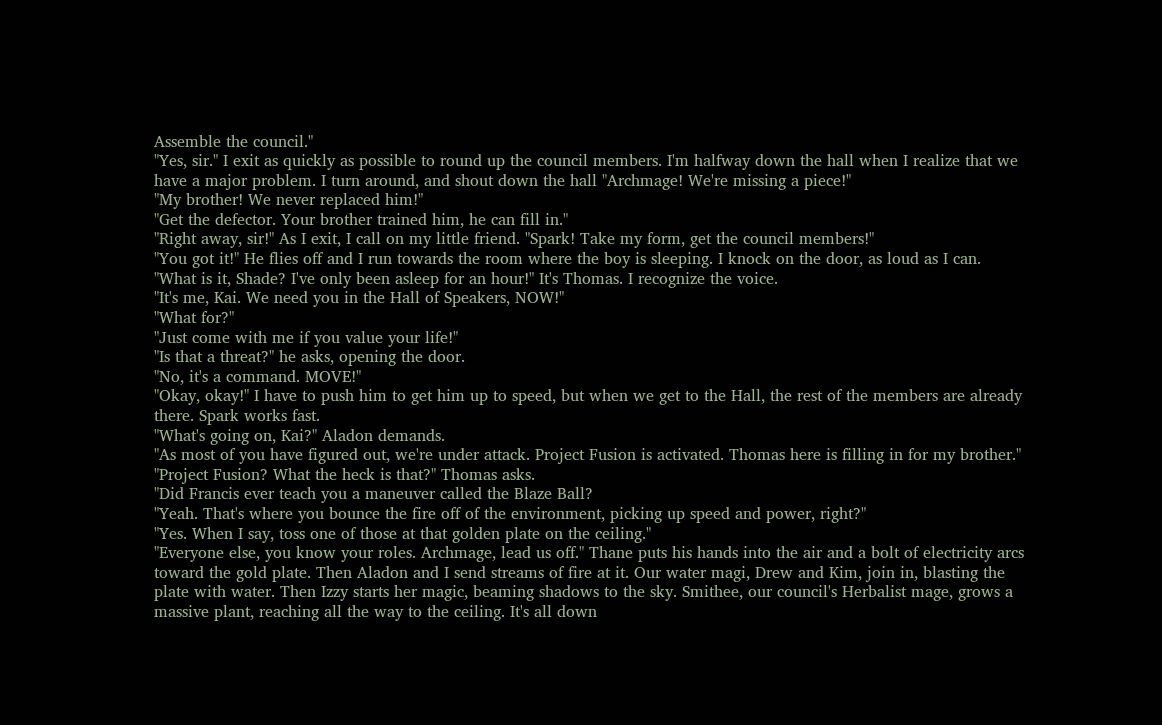Assemble the council."
"Yes, sir." I exit as quickly as possible to round up the council members. I'm halfway down the hall when I realize that we have a major problem. I turn around, and shout down the hall "Archmage! We're missing a piece!"
"My brother! We never replaced him!"
"Get the defector. Your brother trained him, he can fill in."
"Right away, sir!" As I exit, I call on my little friend. "Spark! Take my form, get the council members!"
"You got it!" He flies off and I run towards the room where the boy is sleeping. I knock on the door, as loud as I can.
"What is it, Shade? I've only been asleep for an hour!" It's Thomas. I recognize the voice.
"It's me, Kai. We need you in the Hall of Speakers, NOW!"
"What for?"
"Just come with me if you value your life!"
"Is that a threat?" he asks, opening the door.
"No, it's a command. MOVE!"
"Okay, okay!" I have to push him to get him up to speed, but when we get to the Hall, the rest of the members are already there. Spark works fast.
"What's going on, Kai?" Aladon demands.
"As most of you have figured out, we're under attack. Project Fusion is activated. Thomas here is filling in for my brother."
"Project Fusion? What the heck is that?" Thomas asks.
"Did Francis ever teach you a maneuver called the Blaze Ball?
"Yeah. That's where you bounce the fire off of the environment, picking up speed and power, right?"
"Yes. When I say, toss one of those at that golden plate on the ceiling."
"Everyone else, you know your roles. Archmage, lead us off." Thane puts his hands into the air and a bolt of electricity arcs toward the gold plate. Then Aladon and I send streams of fire at it. Our water magi, Drew and Kim, join in, blasting the plate with water. Then Izzy starts her magic, beaming shadows to the sky. Smithee, our council's Herbalist mage, grows a massive plant, reaching all the way to the ceiling. It's all down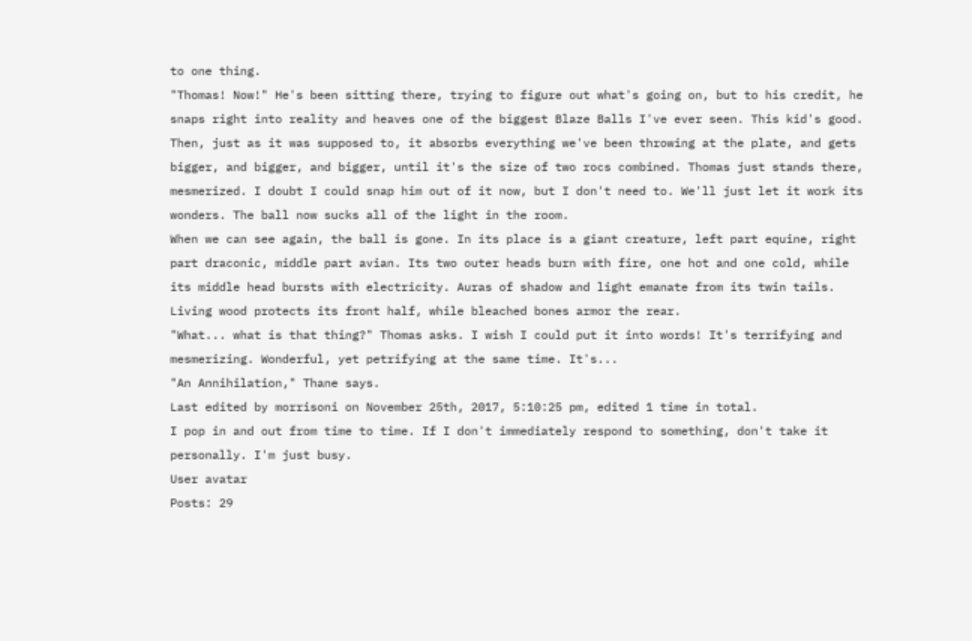to one thing.
"Thomas! Now!" He's been sitting there, trying to figure out what's going on, but to his credit, he snaps right into reality and heaves one of the biggest Blaze Balls I've ever seen. This kid's good.
Then, just as it was supposed to, it absorbs everything we've been throwing at the plate, and gets bigger, and bigger, and bigger, until it's the size of two rocs combined. Thomas just stands there, mesmerized. I doubt I could snap him out of it now, but I don't need to. We'll just let it work its wonders. The ball now sucks all of the light in the room.
When we can see again, the ball is gone. In its place is a giant creature, left part equine, right part draconic, middle part avian. Its two outer heads burn with fire, one hot and one cold, while its middle head bursts with electricity. Auras of shadow and light emanate from its twin tails. Living wood protects its front half, while bleached bones armor the rear.
"What... what is that thing?" Thomas asks. I wish I could put it into words! It's terrifying and mesmerizing. Wonderful, yet petrifying at the same time. It's...
"An Annihilation," Thane says.
Last edited by morrisoni on November 25th, 2017, 5:10:25 pm, edited 1 time in total.
I pop in and out from time to time. If I don't immediately respond to something, don't take it personally. I'm just busy.
User avatar
Posts: 29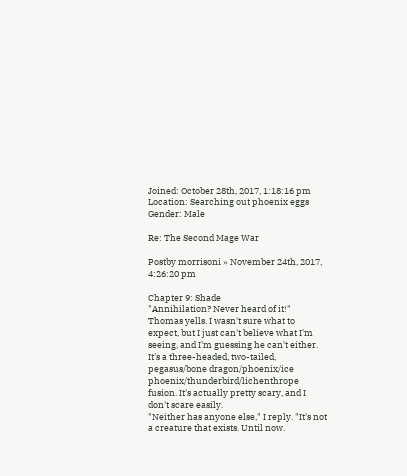Joined: October 28th, 2017, 1:18:16 pm
Location: Searching out phoenix eggs
Gender: Male

Re: The Second Mage War

Postby morrisoni » November 24th, 2017, 4:26:20 pm

Chapter 9: Shade
"Annihilation? Never heard of it!" Thomas yells. I wasn't sure what to expect, but I just can't believe what I'm seeing, and I'm guessing he can't either. It's a three-headed, two-tailed, pegasus/bone dragon/phoenix/ice phoenix/thunderbird/lichenthrope fusion. It's actually pretty scary, and I don't scare easily.
"Neither has anyone else," I reply. "It's not a creature that exists. Until now.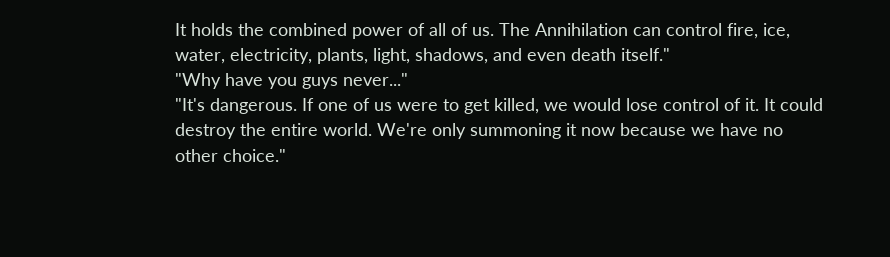It holds the combined power of all of us. The Annihilation can control fire, ice, water, electricity, plants, light, shadows, and even death itself."
"Why have you guys never..."
"It's dangerous. If one of us were to get killed, we would lose control of it. It could destroy the entire world. We're only summoning it now because we have no other choice."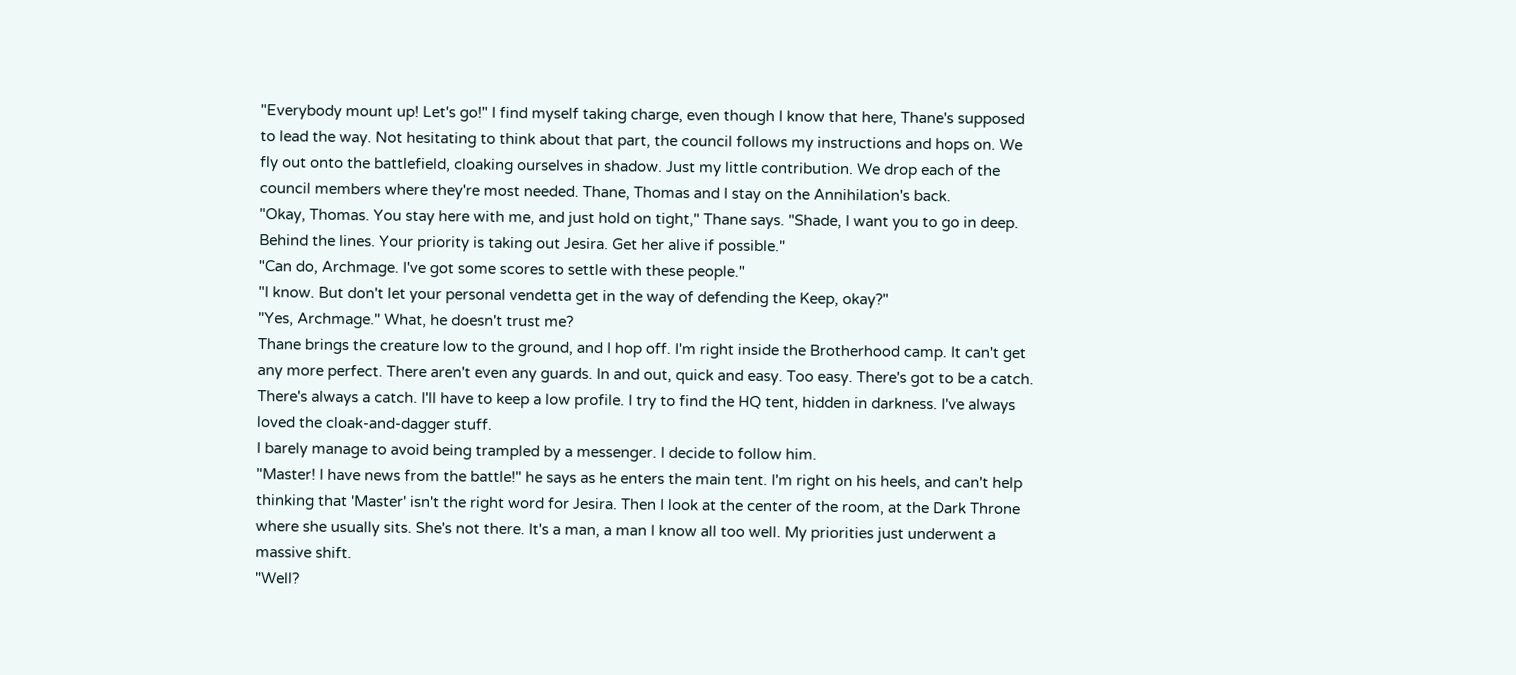"Everybody mount up! Let's go!" I find myself taking charge, even though I know that here, Thane's supposed to lead the way. Not hesitating to think about that part, the council follows my instructions and hops on. We fly out onto the battlefield, cloaking ourselves in shadow. Just my little contribution. We drop each of the council members where they're most needed. Thane, Thomas and I stay on the Annihilation's back.
"Okay, Thomas. You stay here with me, and just hold on tight," Thane says. "Shade, I want you to go in deep. Behind the lines. Your priority is taking out Jesira. Get her alive if possible."
"Can do, Archmage. I've got some scores to settle with these people."
"I know. But don't let your personal vendetta get in the way of defending the Keep, okay?"
"Yes, Archmage." What, he doesn't trust me?
Thane brings the creature low to the ground, and I hop off. I'm right inside the Brotherhood camp. It can't get any more perfect. There aren't even any guards. In and out, quick and easy. Too easy. There's got to be a catch. There's always a catch. I'll have to keep a low profile. I try to find the HQ tent, hidden in darkness. I've always loved the cloak-and-dagger stuff.
I barely manage to avoid being trampled by a messenger. I decide to follow him.
"Master! I have news from the battle!" he says as he enters the main tent. I'm right on his heels, and can't help thinking that 'Master' isn't the right word for Jesira. Then I look at the center of the room, at the Dark Throne where she usually sits. She's not there. It's a man, a man I know all too well. My priorities just underwent a massive shift.
"Well?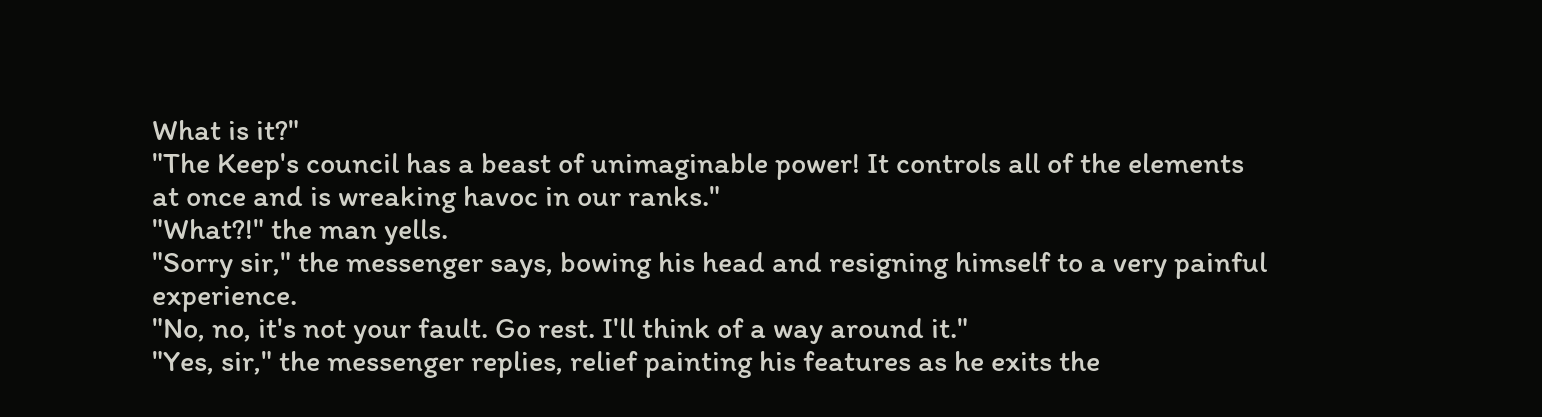What is it?"
"The Keep's council has a beast of unimaginable power! It controls all of the elements at once and is wreaking havoc in our ranks."
"What?!" the man yells.
"Sorry sir," the messenger says, bowing his head and resigning himself to a very painful experience.
"No, no, it's not your fault. Go rest. I'll think of a way around it."
"Yes, sir," the messenger replies, relief painting his features as he exits the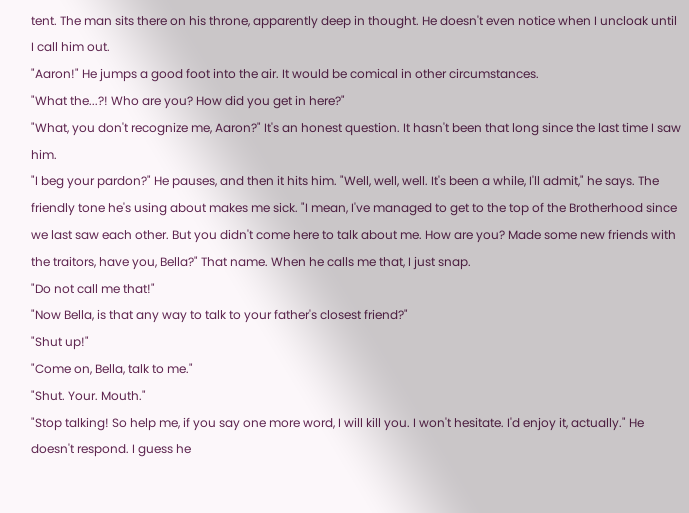tent. The man sits there on his throne, apparently deep in thought. He doesn't even notice when I uncloak until I call him out.
"Aaron!" He jumps a good foot into the air. It would be comical in other circumstances.
"What the...?! Who are you? How did you get in here?"
"What, you don't recognize me, Aaron?" It's an honest question. It hasn't been that long since the last time I saw him.
"I beg your pardon?" He pauses, and then it hits him. "Well, well, well. It's been a while, I'll admit," he says. The friendly tone he's using about makes me sick. "I mean, I've managed to get to the top of the Brotherhood since we last saw each other. But you didn't come here to talk about me. How are you? Made some new friends with the traitors, have you, Bella?" That name. When he calls me that, I just snap.
"Do not call me that!"
"Now Bella, is that any way to talk to your father's closest friend?"
"Shut up!"
"Come on, Bella, talk to me."
"Shut. Your. Mouth."
"Stop talking! So help me, if you say one more word, I will kill you. I won't hesitate. I'd enjoy it, actually." He doesn't respond. I guess he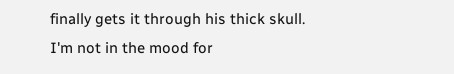finally gets it through his thick skull. I'm not in the mood for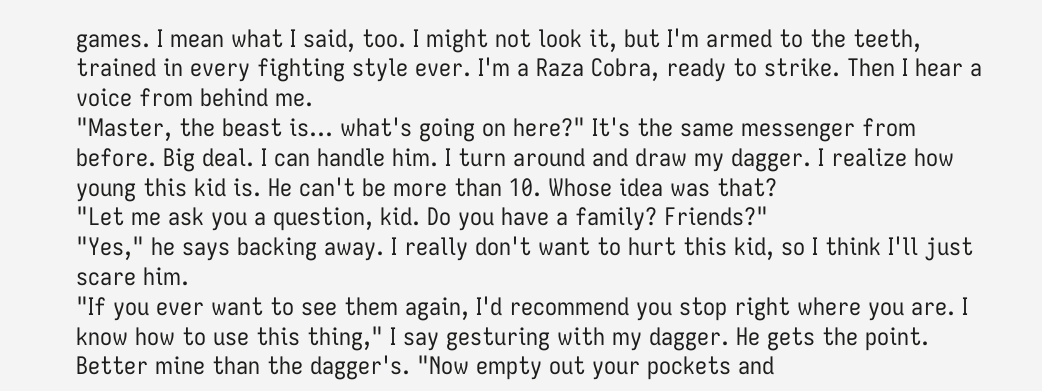games. I mean what I said, too. I might not look it, but I'm armed to the teeth, trained in every fighting style ever. I'm a Raza Cobra, ready to strike. Then I hear a voice from behind me.
"Master, the beast is... what's going on here?" It's the same messenger from before. Big deal. I can handle him. I turn around and draw my dagger. I realize how young this kid is. He can't be more than 10. Whose idea was that?
"Let me ask you a question, kid. Do you have a family? Friends?"
"Yes," he says backing away. I really don't want to hurt this kid, so I think I'll just scare him.
"If you ever want to see them again, I'd recommend you stop right where you are. I know how to use this thing," I say gesturing with my dagger. He gets the point. Better mine than the dagger's. "Now empty out your pockets and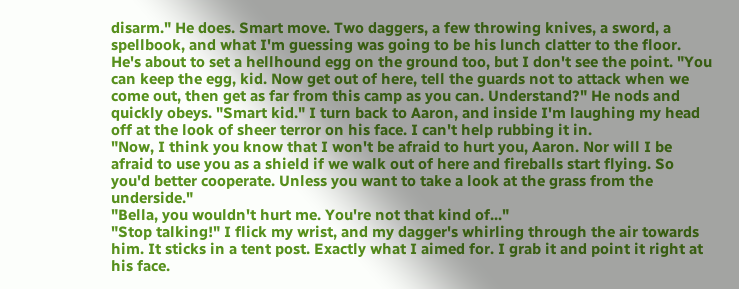disarm." He does. Smart move. Two daggers, a few throwing knives, a sword, a spellbook, and what I'm guessing was going to be his lunch clatter to the floor. He's about to set a hellhound egg on the ground too, but I don't see the point. "You can keep the egg, kid. Now get out of here, tell the guards not to attack when we come out, then get as far from this camp as you can. Understand?" He nods and quickly obeys. "Smart kid." I turn back to Aaron, and inside I'm laughing my head off at the look of sheer terror on his face. I can't help rubbing it in.
"Now, I think you know that I won't be afraid to hurt you, Aaron. Nor will I be afraid to use you as a shield if we walk out of here and fireballs start flying. So you'd better cooperate. Unless you want to take a look at the grass from the underside."
"Bella, you wouldn't hurt me. You're not that kind of..."
"Stop talking!" I flick my wrist, and my dagger's whirling through the air towards him. It sticks in a tent post. Exactly what I aimed for. I grab it and point it right at his face.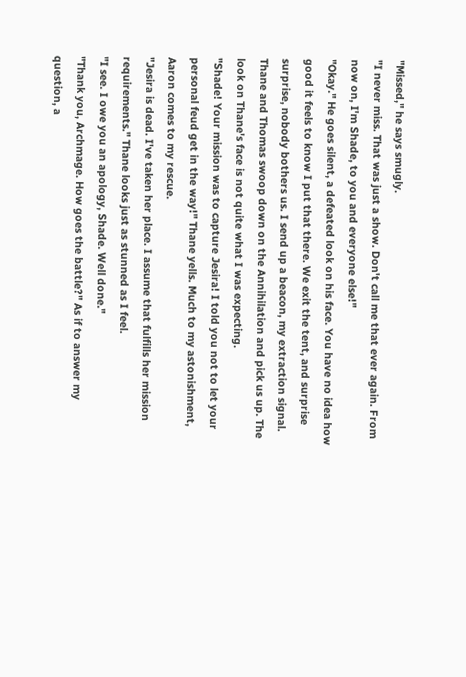"Missed," he says smugly.
"I never miss. That was just a show. Don't call me that ever again. From now on, I'm Shade, to you and everyone else!"
"Okay." He goes silent, a defeated look on his face. You have no idea how good it feels to know I put that there. We exit the tent, and surprise surprise, nobody bothers us. I send up a beacon, my extraction signal. Thane and Thomas swoop down on the Annihilation and pick us up. The look on Thane's face is not quite what I was expecting.
"Shade! Your mission was to capture Jesira! I told you not to let your personal feud get in the way!" Thane yells. Much to my astonishment, Aaron comes to my rescue.
"Jesira is dead. I've taken her place. I assume that fulfills her mission requirements." Thane looks just as stunned as I feel.
"I see. I owe you an apology, Shade. Well done."
"Thank you, Archmage. How goes the battle?" As if to answer my question, a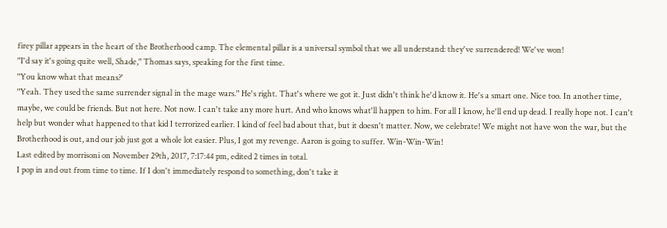firey pillar appears in the heart of the Brotherhood camp. The elemental pillar is a universal symbol that we all understand: they've surrendered! We've won!
"I'd say it's going quite well, Shade," Thomas says, speaking for the first time.
"You know what that means?'
"Yeah. They used the same surrender signal in the mage wars." He's right. That's where we got it. Just didn't think he'd know it. He's a smart one. Nice too. In another time, maybe, we could be friends. But not here. Not now. I can't take any more hurt. And who knows what'll happen to him. For all I know, he'll end up dead. I really hope not. I can't help but wonder what happened to that kid I terrorized earlier. I kind of feel bad about that, but it doesn't matter. Now, we celebrate! We might not have won the war, but the Brotherhood is out, and our job just got a whole lot easier. Plus, I got my revenge. Aaron is going to suffer. Win-Win-Win!
Last edited by morrisoni on November 29th, 2017, 7:17:44 pm, edited 2 times in total.
I pop in and out from time to time. If I don't immediately respond to something, don't take it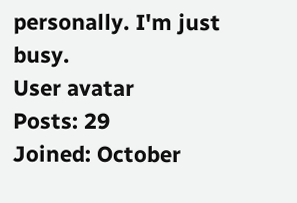personally. I'm just busy.
User avatar
Posts: 29
Joined: October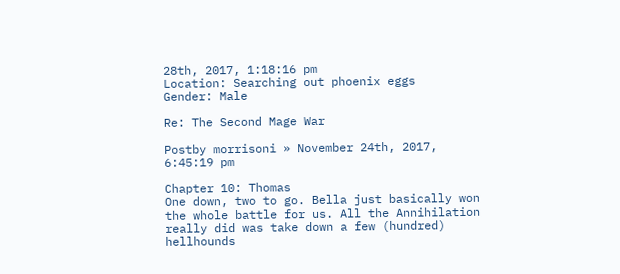28th, 2017, 1:18:16 pm
Location: Searching out phoenix eggs
Gender: Male

Re: The Second Mage War

Postby morrisoni » November 24th, 2017, 6:45:19 pm

Chapter 10: Thomas
One down, two to go. Bella just basically won the whole battle for us. All the Annihilation really did was take down a few (hundred) hellhounds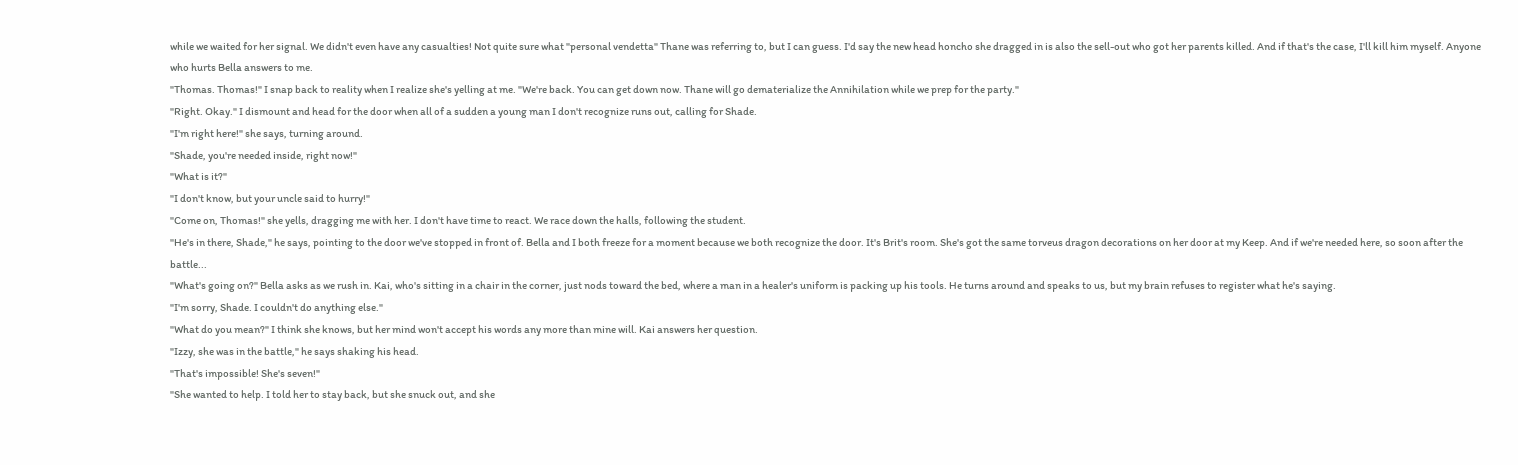while we waited for her signal. We didn't even have any casualties! Not quite sure what "personal vendetta" Thane was referring to, but I can guess. I'd say the new head honcho she dragged in is also the sell-out who got her parents killed. And if that's the case, I'll kill him myself. Anyone who hurts Bella answers to me.
"Thomas. Thomas!" I snap back to reality when I realize she's yelling at me. "We're back. You can get down now. Thane will go dematerialize the Annihilation while we prep for the party."
"Right. Okay." I dismount and head for the door when all of a sudden a young man I don't recognize runs out, calling for Shade.
"I'm right here!" she says, turning around.
"Shade, you're needed inside, right now!"
"What is it?"
"I don't know, but your uncle said to hurry!"
"Come on, Thomas!" she yells, dragging me with her. I don't have time to react. We race down the halls, following the student.
"He's in there, Shade," he says, pointing to the door we've stopped in front of. Bella and I both freeze for a moment because we both recognize the door. It's Brit's room. She's got the same torveus dragon decorations on her door at my Keep. And if we're needed here, so soon after the battle...
"What's going on?" Bella asks as we rush in. Kai, who's sitting in a chair in the corner, just nods toward the bed, where a man in a healer's uniform is packing up his tools. He turns around and speaks to us, but my brain refuses to register what he's saying.
"I'm sorry, Shade. I couldn't do anything else."
"What do you mean?" I think she knows, but her mind won't accept his words any more than mine will. Kai answers her question.
"Izzy, she was in the battle," he says shaking his head.
"That's impossible! She's seven!"
"She wanted to help. I told her to stay back, but she snuck out, and she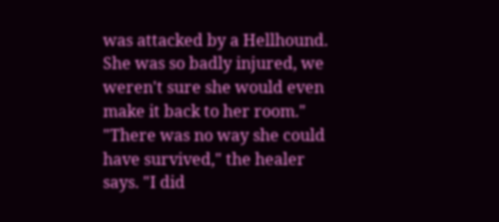was attacked by a Hellhound. She was so badly injured, we weren't sure she would even make it back to her room."
"There was no way she could have survived," the healer says. "I did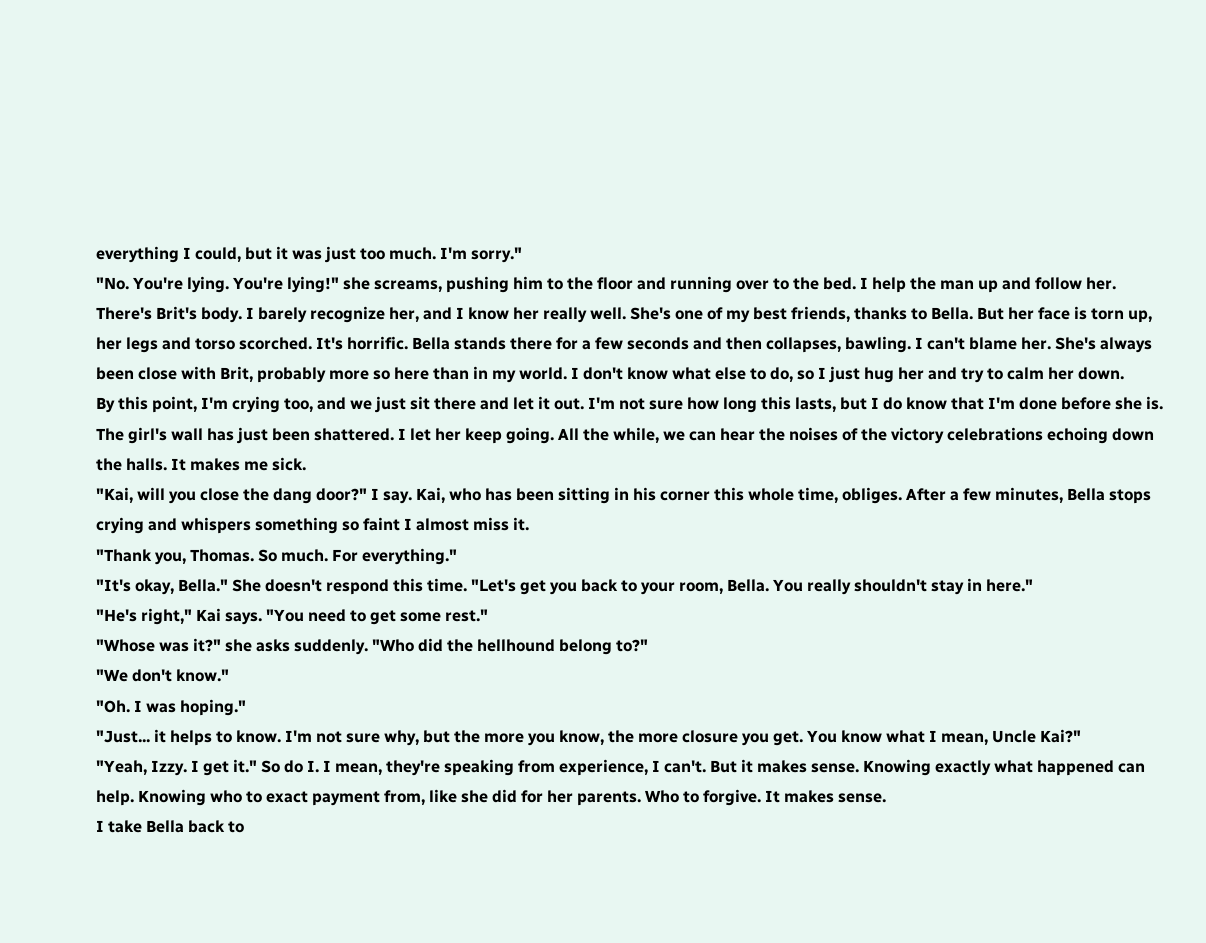everything I could, but it was just too much. I'm sorry."
"No. You're lying. You're lying!" she screams, pushing him to the floor and running over to the bed. I help the man up and follow her. There's Brit's body. I barely recognize her, and I know her really well. She's one of my best friends, thanks to Bella. But her face is torn up, her legs and torso scorched. It's horrific. Bella stands there for a few seconds and then collapses, bawling. I can't blame her. She's always been close with Brit, probably more so here than in my world. I don't know what else to do, so I just hug her and try to calm her down.
By this point, I'm crying too, and we just sit there and let it out. I'm not sure how long this lasts, but I do know that I'm done before she is. The girl's wall has just been shattered. I let her keep going. All the while, we can hear the noises of the victory celebrations echoing down the halls. It makes me sick.
"Kai, will you close the dang door?" I say. Kai, who has been sitting in his corner this whole time, obliges. After a few minutes, Bella stops crying and whispers something so faint I almost miss it.
"Thank you, Thomas. So much. For everything."
"It's okay, Bella." She doesn't respond this time. "Let's get you back to your room, Bella. You really shouldn't stay in here."
"He's right," Kai says. "You need to get some rest."
"Whose was it?" she asks suddenly. "Who did the hellhound belong to?"
"We don't know."
"Oh. I was hoping."
"Just... it helps to know. I'm not sure why, but the more you know, the more closure you get. You know what I mean, Uncle Kai?"
"Yeah, Izzy. I get it." So do I. I mean, they're speaking from experience, I can't. But it makes sense. Knowing exactly what happened can help. Knowing who to exact payment from, like she did for her parents. Who to forgive. It makes sense.
I take Bella back to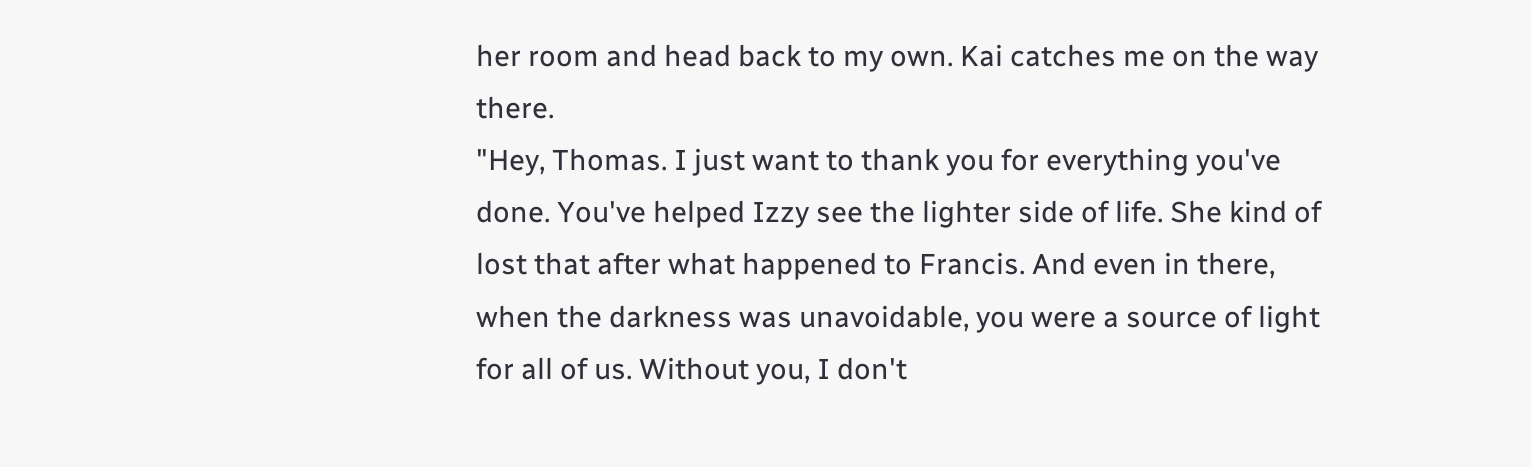her room and head back to my own. Kai catches me on the way there.
"Hey, Thomas. I just want to thank you for everything you've done. You've helped Izzy see the lighter side of life. She kind of lost that after what happened to Francis. And even in there, when the darkness was unavoidable, you were a source of light for all of us. Without you, I don't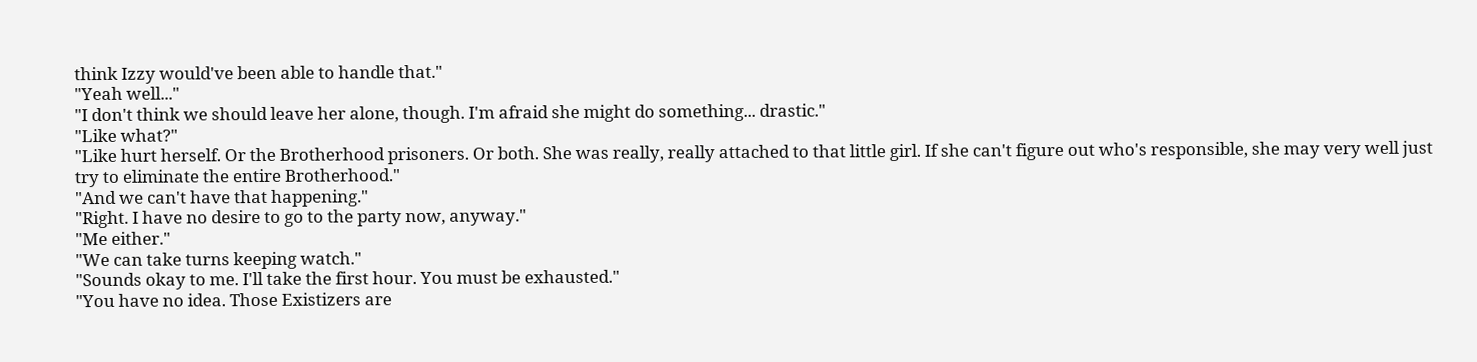think Izzy would've been able to handle that."
"Yeah well..."
"I don't think we should leave her alone, though. I'm afraid she might do something... drastic."
"Like what?"
"Like hurt herself. Or the Brotherhood prisoners. Or both. She was really, really attached to that little girl. If she can't figure out who's responsible, she may very well just try to eliminate the entire Brotherhood."
"And we can't have that happening."
"Right. I have no desire to go to the party now, anyway."
"Me either."
"We can take turns keeping watch."
"Sounds okay to me. I'll take the first hour. You must be exhausted."
"You have no idea. Those Existizers are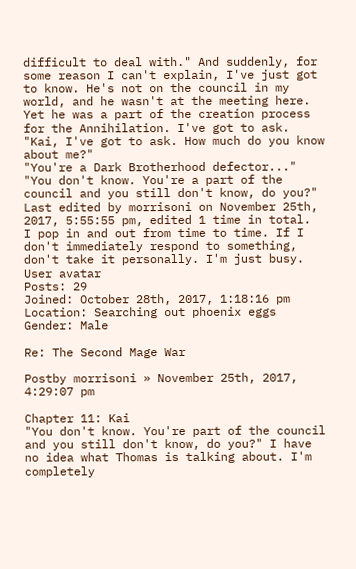difficult to deal with." And suddenly, for some reason I can't explain, I've just got to know. He's not on the council in my world, and he wasn't at the meeting here. Yet he was a part of the creation process for the Annihilation. I've got to ask.
"Kai, I've got to ask. How much do you know about me?"
"You're a Dark Brotherhood defector..."
"You don't know. You're a part of the council and you still don't know, do you?"
Last edited by morrisoni on November 25th, 2017, 5:55:55 pm, edited 1 time in total.
I pop in and out from time to time. If I don't immediately respond to something, don't take it personally. I'm just busy.
User avatar
Posts: 29
Joined: October 28th, 2017, 1:18:16 pm
Location: Searching out phoenix eggs
Gender: Male

Re: The Second Mage War

Postby morrisoni » November 25th, 2017, 4:29:07 pm

Chapter 11: Kai
"You don't know. You're part of the council and you still don't know, do you?" I have no idea what Thomas is talking about. I'm completely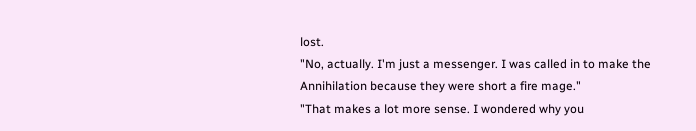lost.
"No, actually. I'm just a messenger. I was called in to make the Annihilation because they were short a fire mage."
"That makes a lot more sense. I wondered why you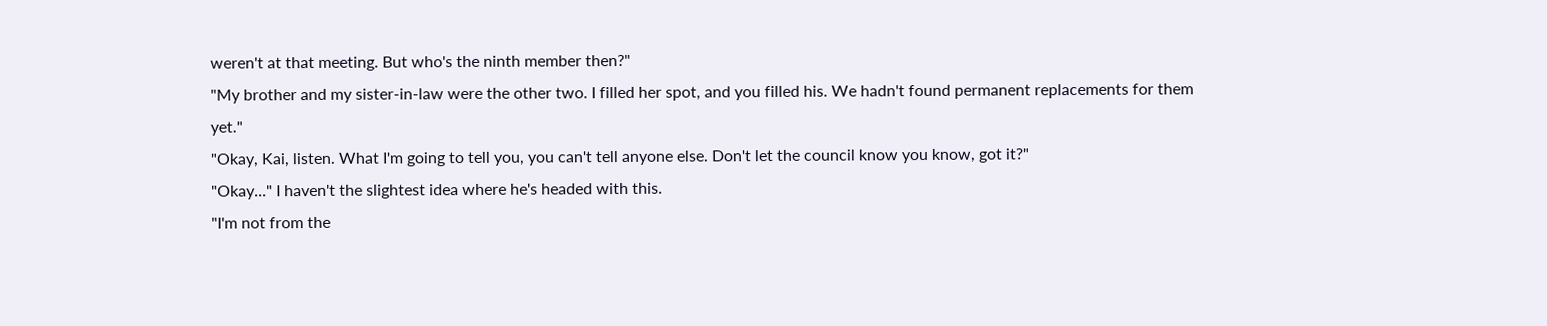weren't at that meeting. But who's the ninth member then?"
"My brother and my sister-in-law were the other two. I filled her spot, and you filled his. We hadn't found permanent replacements for them yet."
"Okay, Kai, listen. What I'm going to tell you, you can't tell anyone else. Don't let the council know you know, got it?"
"Okay..." I haven't the slightest idea where he's headed with this.
"I'm not from the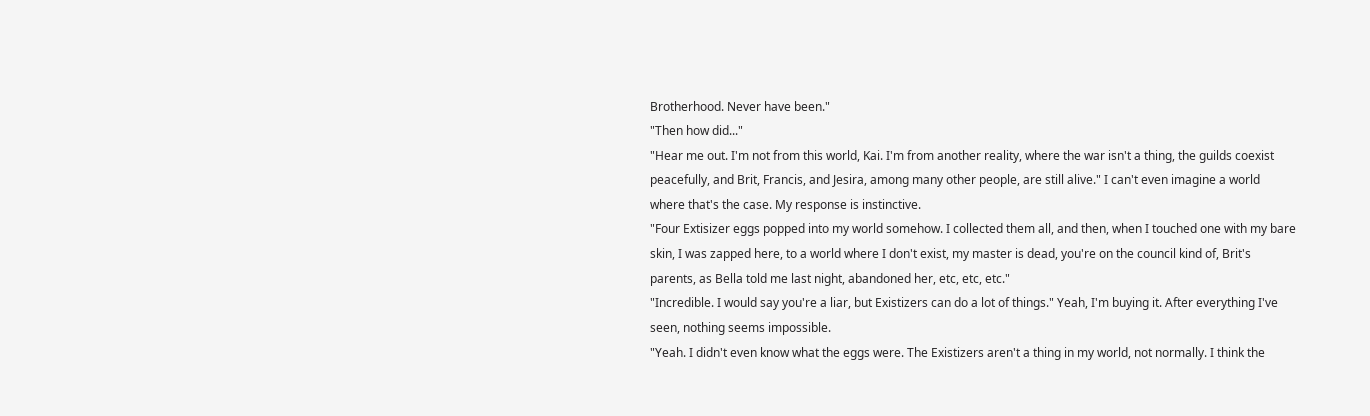Brotherhood. Never have been."
"Then how did..."
"Hear me out. I'm not from this world, Kai. I'm from another reality, where the war isn't a thing, the guilds coexist peacefully, and Brit, Francis, and Jesira, among many other people, are still alive." I can't even imagine a world where that's the case. My response is instinctive.
"Four Extisizer eggs popped into my world somehow. I collected them all, and then, when I touched one with my bare skin, I was zapped here, to a world where I don't exist, my master is dead, you're on the council kind of, Brit's parents, as Bella told me last night, abandoned her, etc, etc, etc."
"Incredible. I would say you're a liar, but Existizers can do a lot of things." Yeah, I'm buying it. After everything I've seen, nothing seems impossible.
"Yeah. I didn't even know what the eggs were. The Existizers aren't a thing in my world, not normally. I think the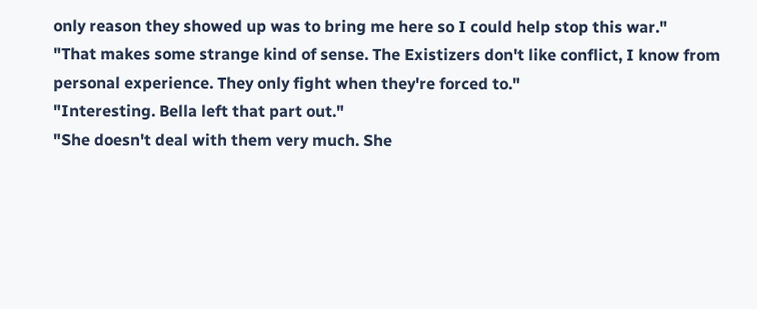only reason they showed up was to bring me here so I could help stop this war."
"That makes some strange kind of sense. The Existizers don't like conflict, I know from personal experience. They only fight when they're forced to."
"Interesting. Bella left that part out."
"She doesn't deal with them very much. She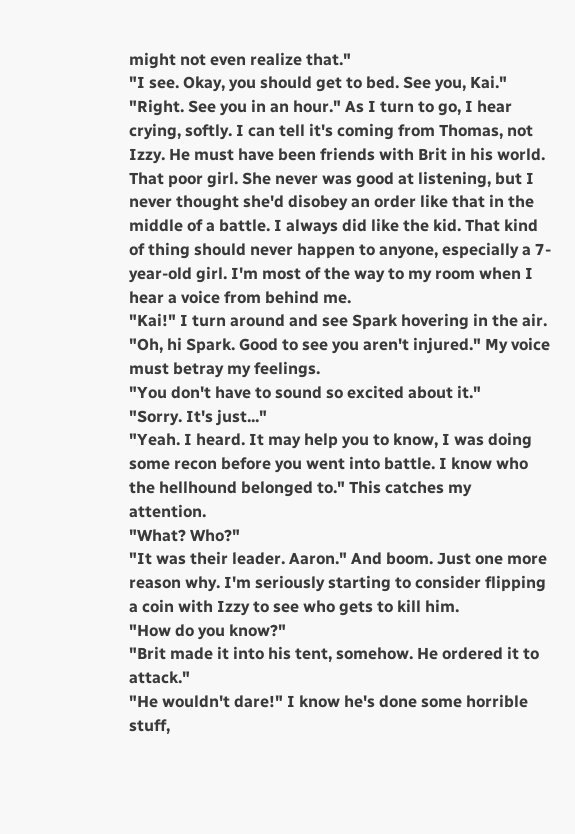might not even realize that."
"I see. Okay, you should get to bed. See you, Kai."
"Right. See you in an hour." As I turn to go, I hear crying, softly. I can tell it's coming from Thomas, not Izzy. He must have been friends with Brit in his world. That poor girl. She never was good at listening, but I never thought she'd disobey an order like that in the middle of a battle. I always did like the kid. That kind of thing should never happen to anyone, especially a 7-year-old girl. I'm most of the way to my room when I hear a voice from behind me.
"Kai!" I turn around and see Spark hovering in the air.
"Oh, hi Spark. Good to see you aren't injured." My voice must betray my feelings.
"You don't have to sound so excited about it."
"Sorry. It's just..."
"Yeah. I heard. It may help you to know, I was doing some recon before you went into battle. I know who the hellhound belonged to." This catches my attention.
"What? Who?"
"It was their leader. Aaron." And boom. Just one more reason why. I'm seriously starting to consider flipping a coin with Izzy to see who gets to kill him.
"How do you know?"
"Brit made it into his tent, somehow. He ordered it to attack."
"He wouldn't dare!" I know he's done some horrible stuff,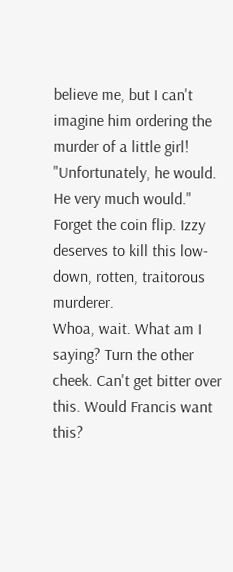believe me, but I can't imagine him ordering the murder of a little girl!
"Unfortunately, he would. He very much would." Forget the coin flip. Izzy deserves to kill this low-down, rotten, traitorous murderer.
Whoa, wait. What am I saying? Turn the other cheek. Can't get bitter over this. Would Francis want this?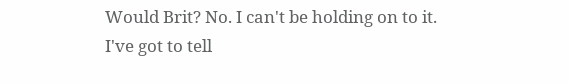Would Brit? No. I can't be holding on to it.
I've got to tell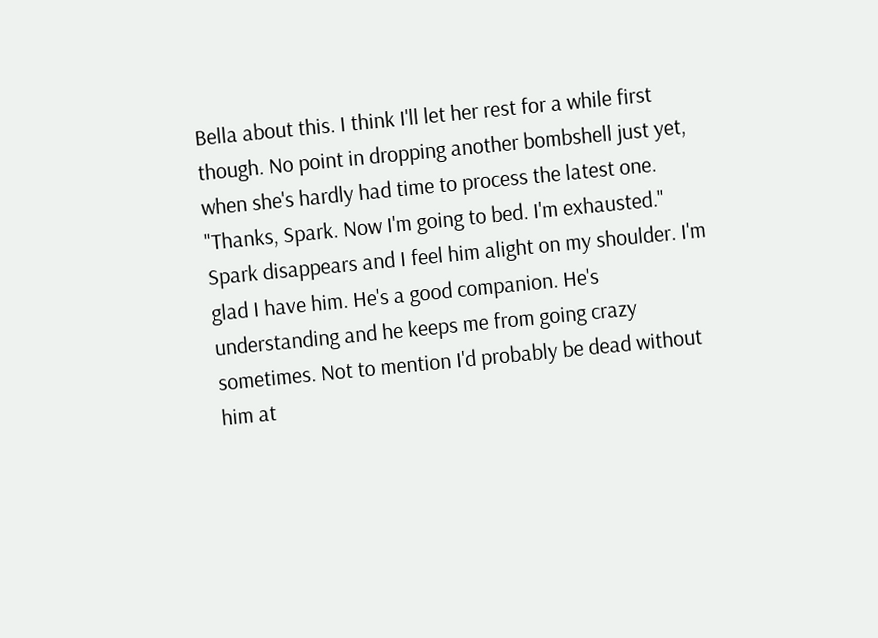Bella about this. I think I'll let her rest for a while first though. No point in dropping another bombshell just yet, when she's hardly had time to process the latest one.
"Thanks, Spark. Now I'm going to bed. I'm exhausted." Spark disappears and I feel him alight on my shoulder. I'm glad I have him. He's a good companion. He's understanding and he keeps me from going crazy sometimes. Not to mention I'd probably be dead without him at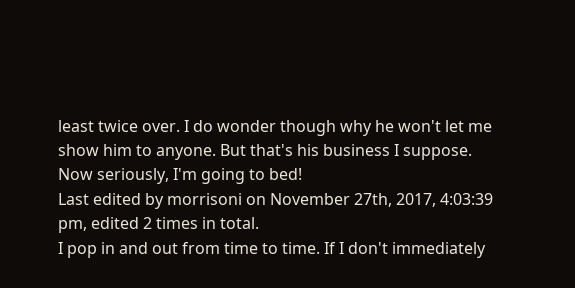least twice over. I do wonder though why he won't let me show him to anyone. But that's his business I suppose. Now seriously, I'm going to bed!
Last edited by morrisoni on November 27th, 2017, 4:03:39 pm, edited 2 times in total.
I pop in and out from time to time. If I don't immediately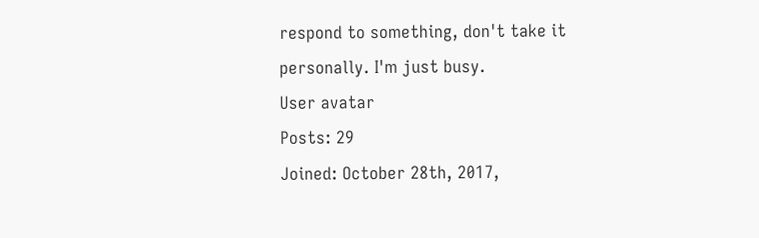respond to something, don't take it personally. I'm just busy.
User avatar
Posts: 29
Joined: October 28th, 2017,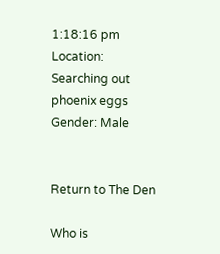1:18:16 pm
Location: Searching out phoenix eggs
Gender: Male


Return to The Den

Who is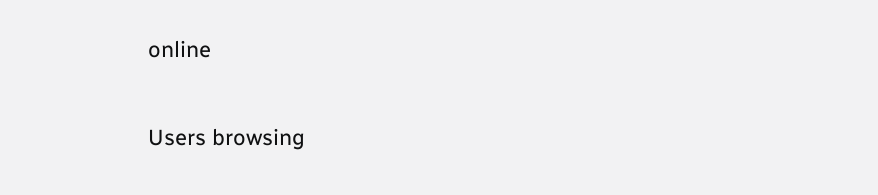online

Users browsing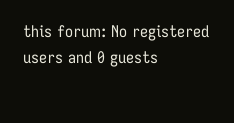this forum: No registered users and 0 guests